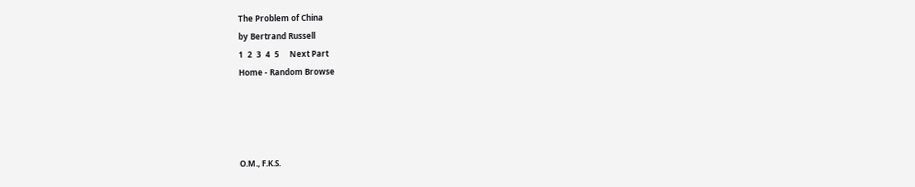The Problem of China
by Bertrand Russell
1  2  3  4  5     Next Part
Home - Random Browse




O.M., F.K.S.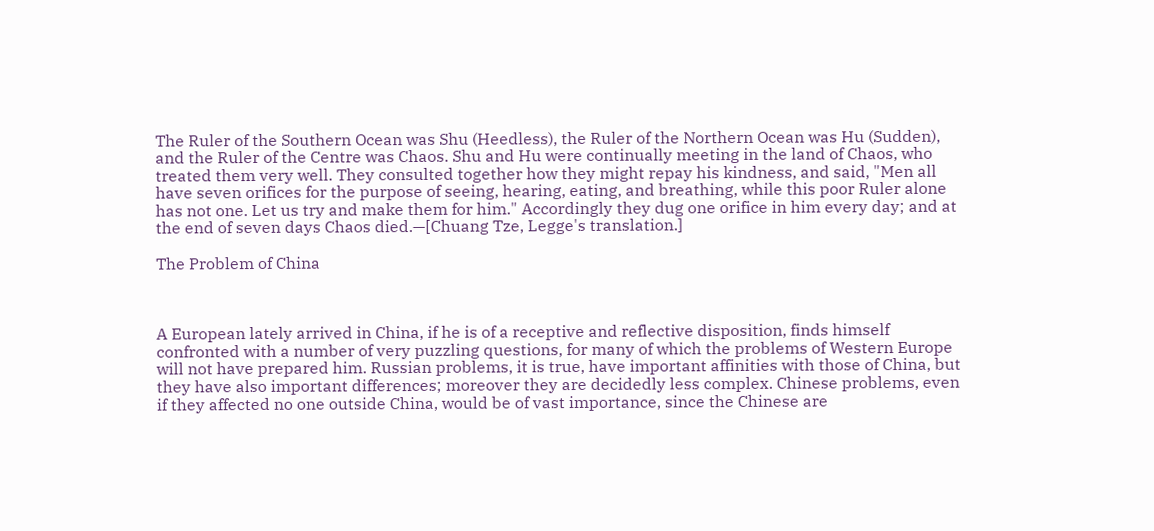The Ruler of the Southern Ocean was Shu (Heedless), the Ruler of the Northern Ocean was Hu (Sudden), and the Ruler of the Centre was Chaos. Shu and Hu were continually meeting in the land of Chaos, who treated them very well. They consulted together how they might repay his kindness, and said, "Men all have seven orifices for the purpose of seeing, hearing, eating, and breathing, while this poor Ruler alone has not one. Let us try and make them for him." Accordingly they dug one orifice in him every day; and at the end of seven days Chaos died.—[Chuang Tze, Legge's translation.]

The Problem of China



A European lately arrived in China, if he is of a receptive and reflective disposition, finds himself confronted with a number of very puzzling questions, for many of which the problems of Western Europe will not have prepared him. Russian problems, it is true, have important affinities with those of China, but they have also important differences; moreover they are decidedly less complex. Chinese problems, even if they affected no one outside China, would be of vast importance, since the Chinese are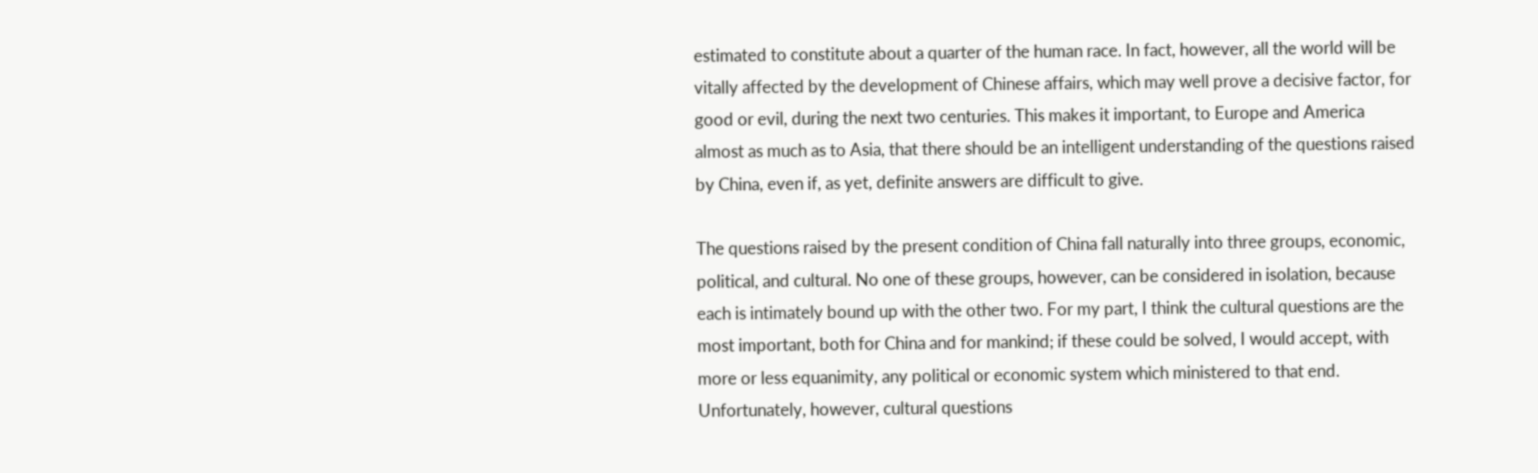estimated to constitute about a quarter of the human race. In fact, however, all the world will be vitally affected by the development of Chinese affairs, which may well prove a decisive factor, for good or evil, during the next two centuries. This makes it important, to Europe and America almost as much as to Asia, that there should be an intelligent understanding of the questions raised by China, even if, as yet, definite answers are difficult to give.

The questions raised by the present condition of China fall naturally into three groups, economic, political, and cultural. No one of these groups, however, can be considered in isolation, because each is intimately bound up with the other two. For my part, I think the cultural questions are the most important, both for China and for mankind; if these could be solved, I would accept, with more or less equanimity, any political or economic system which ministered to that end. Unfortunately, however, cultural questions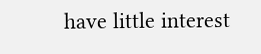have little interest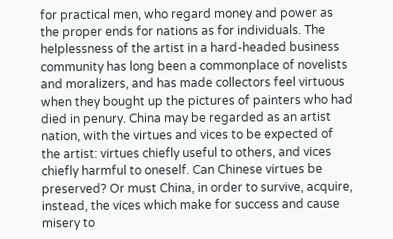for practical men, who regard money and power as the proper ends for nations as for individuals. The helplessness of the artist in a hard-headed business community has long been a commonplace of novelists and moralizers, and has made collectors feel virtuous when they bought up the pictures of painters who had died in penury. China may be regarded as an artist nation, with the virtues and vices to be expected of the artist: virtues chiefly useful to others, and vices chiefly harmful to oneself. Can Chinese virtues be preserved? Or must China, in order to survive, acquire, instead, the vices which make for success and cause misery to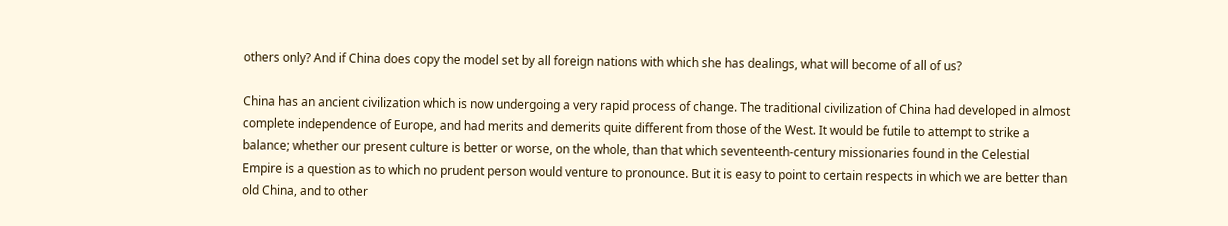others only? And if China does copy the model set by all foreign nations with which she has dealings, what will become of all of us?

China has an ancient civilization which is now undergoing a very rapid process of change. The traditional civilization of China had developed in almost complete independence of Europe, and had merits and demerits quite different from those of the West. It would be futile to attempt to strike a balance; whether our present culture is better or worse, on the whole, than that which seventeenth-century missionaries found in the Celestial Empire is a question as to which no prudent person would venture to pronounce. But it is easy to point to certain respects in which we are better than old China, and to other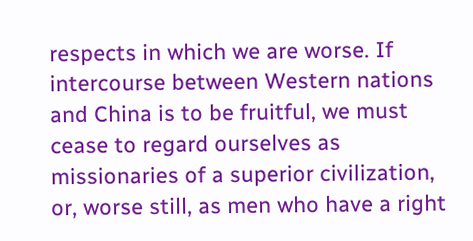respects in which we are worse. If intercourse between Western nations and China is to be fruitful, we must cease to regard ourselves as missionaries of a superior civilization, or, worse still, as men who have a right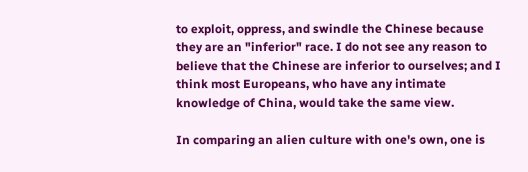to exploit, oppress, and swindle the Chinese because they are an "inferior" race. I do not see any reason to believe that the Chinese are inferior to ourselves; and I think most Europeans, who have any intimate knowledge of China, would take the same view.

In comparing an alien culture with one's own, one is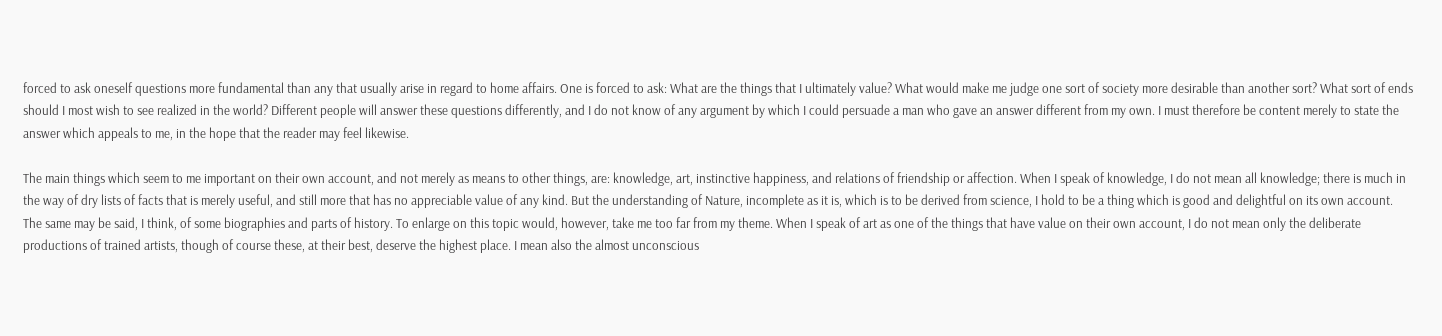forced to ask oneself questions more fundamental than any that usually arise in regard to home affairs. One is forced to ask: What are the things that I ultimately value? What would make me judge one sort of society more desirable than another sort? What sort of ends should I most wish to see realized in the world? Different people will answer these questions differently, and I do not know of any argument by which I could persuade a man who gave an answer different from my own. I must therefore be content merely to state the answer which appeals to me, in the hope that the reader may feel likewise.

The main things which seem to me important on their own account, and not merely as means to other things, are: knowledge, art, instinctive happiness, and relations of friendship or affection. When I speak of knowledge, I do not mean all knowledge; there is much in the way of dry lists of facts that is merely useful, and still more that has no appreciable value of any kind. But the understanding of Nature, incomplete as it is, which is to be derived from science, I hold to be a thing which is good and delightful on its own account. The same may be said, I think, of some biographies and parts of history. To enlarge on this topic would, however, take me too far from my theme. When I speak of art as one of the things that have value on their own account, I do not mean only the deliberate productions of trained artists, though of course these, at their best, deserve the highest place. I mean also the almost unconscious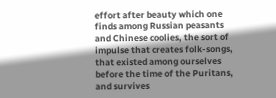effort after beauty which one finds among Russian peasants and Chinese coolies, the sort of impulse that creates folk-songs, that existed among ourselves before the time of the Puritans, and survives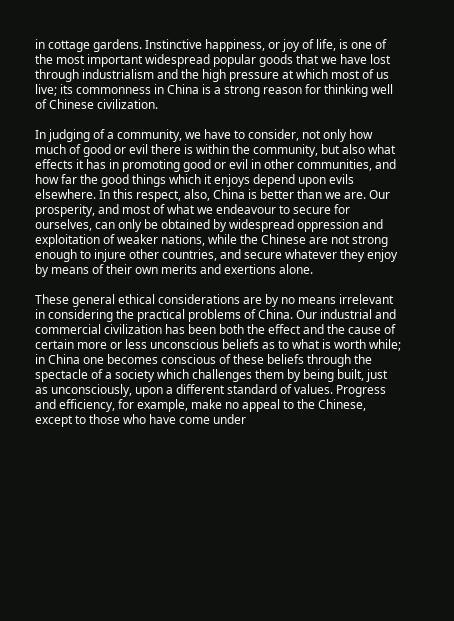in cottage gardens. Instinctive happiness, or joy of life, is one of the most important widespread popular goods that we have lost through industrialism and the high pressure at which most of us live; its commonness in China is a strong reason for thinking well of Chinese civilization.

In judging of a community, we have to consider, not only how much of good or evil there is within the community, but also what effects it has in promoting good or evil in other communities, and how far the good things which it enjoys depend upon evils elsewhere. In this respect, also, China is better than we are. Our prosperity, and most of what we endeavour to secure for ourselves, can only be obtained by widespread oppression and exploitation of weaker nations, while the Chinese are not strong enough to injure other countries, and secure whatever they enjoy by means of their own merits and exertions alone.

These general ethical considerations are by no means irrelevant in considering the practical problems of China. Our industrial and commercial civilization has been both the effect and the cause of certain more or less unconscious beliefs as to what is worth while; in China one becomes conscious of these beliefs through the spectacle of a society which challenges them by being built, just as unconsciously, upon a different standard of values. Progress and efficiency, for example, make no appeal to the Chinese, except to those who have come under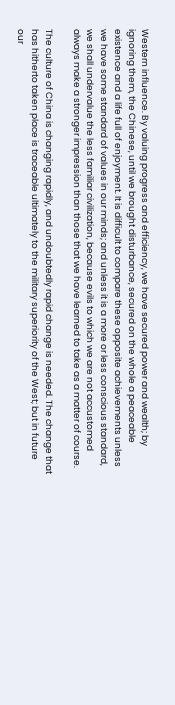Western influence. By valuing progress and efficiency, we have secured power and wealth; by ignoring them, the Chinese, until we brought disturbance, secured on the whole a peaceable existence and a life full of enjoyment. It is difficult to compare these opposite achievements unless we have some standard of values in our minds; and unless it is a more or less conscious standard, we shall undervalue the less familiar civilization, because evils to which we are not accustomed always make a stronger impression than those that we have learned to take as a matter of course.

The culture of China is changing rapidly, and undoubtedly rapid change is needed. The change that has hitherto taken place is traceable ultimately to the military superiority of the West; but in future our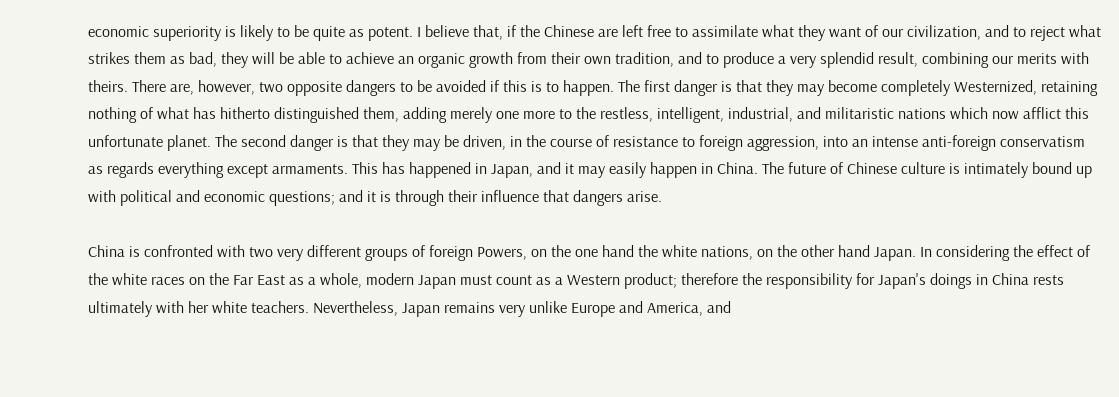economic superiority is likely to be quite as potent. I believe that, if the Chinese are left free to assimilate what they want of our civilization, and to reject what strikes them as bad, they will be able to achieve an organic growth from their own tradition, and to produce a very splendid result, combining our merits with theirs. There are, however, two opposite dangers to be avoided if this is to happen. The first danger is that they may become completely Westernized, retaining nothing of what has hitherto distinguished them, adding merely one more to the restless, intelligent, industrial, and militaristic nations which now afflict this unfortunate planet. The second danger is that they may be driven, in the course of resistance to foreign aggression, into an intense anti-foreign conservatism as regards everything except armaments. This has happened in Japan, and it may easily happen in China. The future of Chinese culture is intimately bound up with political and economic questions; and it is through their influence that dangers arise.

China is confronted with two very different groups of foreign Powers, on the one hand the white nations, on the other hand Japan. In considering the effect of the white races on the Far East as a whole, modern Japan must count as a Western product; therefore the responsibility for Japan's doings in China rests ultimately with her white teachers. Nevertheless, Japan remains very unlike Europe and America, and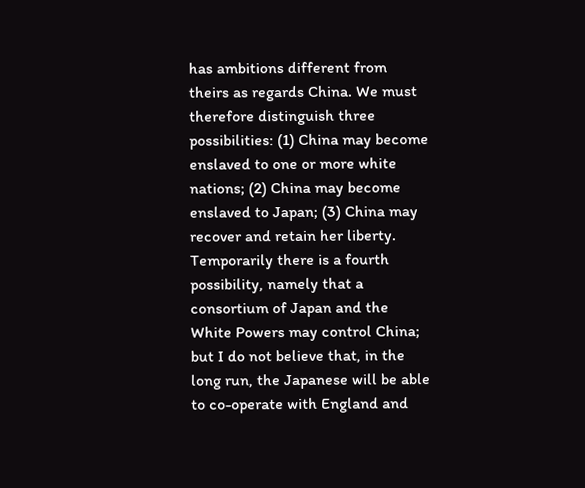has ambitions different from theirs as regards China. We must therefore distinguish three possibilities: (1) China may become enslaved to one or more white nations; (2) China may become enslaved to Japan; (3) China may recover and retain her liberty. Temporarily there is a fourth possibility, namely that a consortium of Japan and the White Powers may control China; but I do not believe that, in the long run, the Japanese will be able to co-operate with England and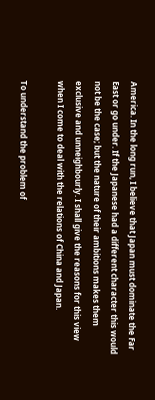America. In the long run, I believe that Japan must dominate the Far East or go under. If the Japanese had a different character this would not be the case; but the nature of their ambitions makes them exclusive and unneighbourly. I shall give the reasons for this view when I come to deal with the relations of China and Japan.

To understand the problem of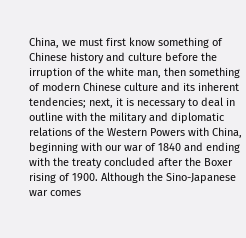China, we must first know something of Chinese history and culture before the irruption of the white man, then something of modern Chinese culture and its inherent tendencies; next, it is necessary to deal in outline with the military and diplomatic relations of the Western Powers with China, beginning with our war of 1840 and ending with the treaty concluded after the Boxer rising of 1900. Although the Sino-Japanese war comes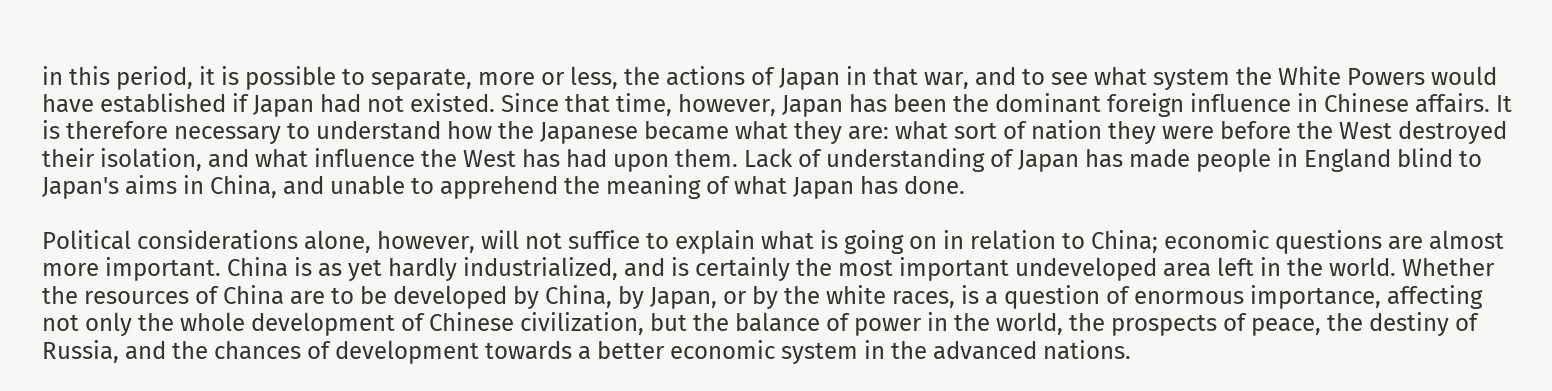in this period, it is possible to separate, more or less, the actions of Japan in that war, and to see what system the White Powers would have established if Japan had not existed. Since that time, however, Japan has been the dominant foreign influence in Chinese affairs. It is therefore necessary to understand how the Japanese became what they are: what sort of nation they were before the West destroyed their isolation, and what influence the West has had upon them. Lack of understanding of Japan has made people in England blind to Japan's aims in China, and unable to apprehend the meaning of what Japan has done.

Political considerations alone, however, will not suffice to explain what is going on in relation to China; economic questions are almost more important. China is as yet hardly industrialized, and is certainly the most important undeveloped area left in the world. Whether the resources of China are to be developed by China, by Japan, or by the white races, is a question of enormous importance, affecting not only the whole development of Chinese civilization, but the balance of power in the world, the prospects of peace, the destiny of Russia, and the chances of development towards a better economic system in the advanced nations.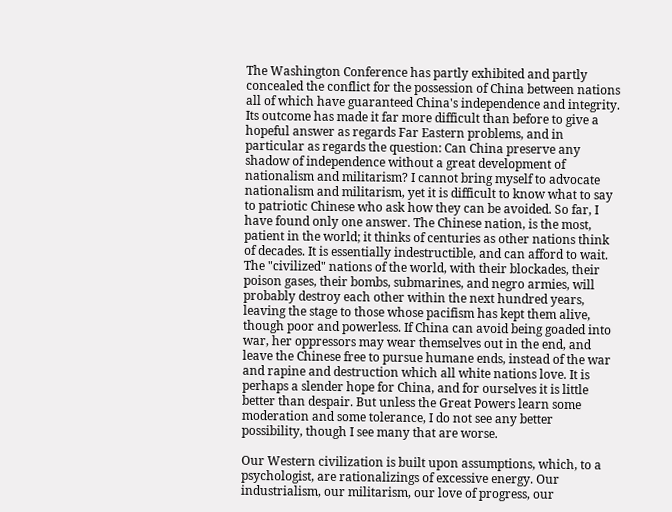The Washington Conference has partly exhibited and partly concealed the conflict for the possession of China between nations all of which have guaranteed China's independence and integrity. Its outcome has made it far more difficult than before to give a hopeful answer as regards Far Eastern problems, and in particular as regards the question: Can China preserve any shadow of independence without a great development of nationalism and militarism? I cannot bring myself to advocate nationalism and militarism, yet it is difficult to know what to say to patriotic Chinese who ask how they can be avoided. So far, I have found only one answer. The Chinese nation, is the most, patient in the world; it thinks of centuries as other nations think of decades. It is essentially indestructible, and can afford to wait. The "civilized" nations of the world, with their blockades, their poison gases, their bombs, submarines, and negro armies, will probably destroy each other within the next hundred years, leaving the stage to those whose pacifism has kept them alive, though poor and powerless. If China can avoid being goaded into war, her oppressors may wear themselves out in the end, and leave the Chinese free to pursue humane ends, instead of the war and rapine and destruction which all white nations love. It is perhaps a slender hope for China, and for ourselves it is little better than despair. But unless the Great Powers learn some moderation and some tolerance, I do not see any better possibility, though I see many that are worse.

Our Western civilization is built upon assumptions, which, to a psychologist, are rationalizings of excessive energy. Our industrialism, our militarism, our love of progress, our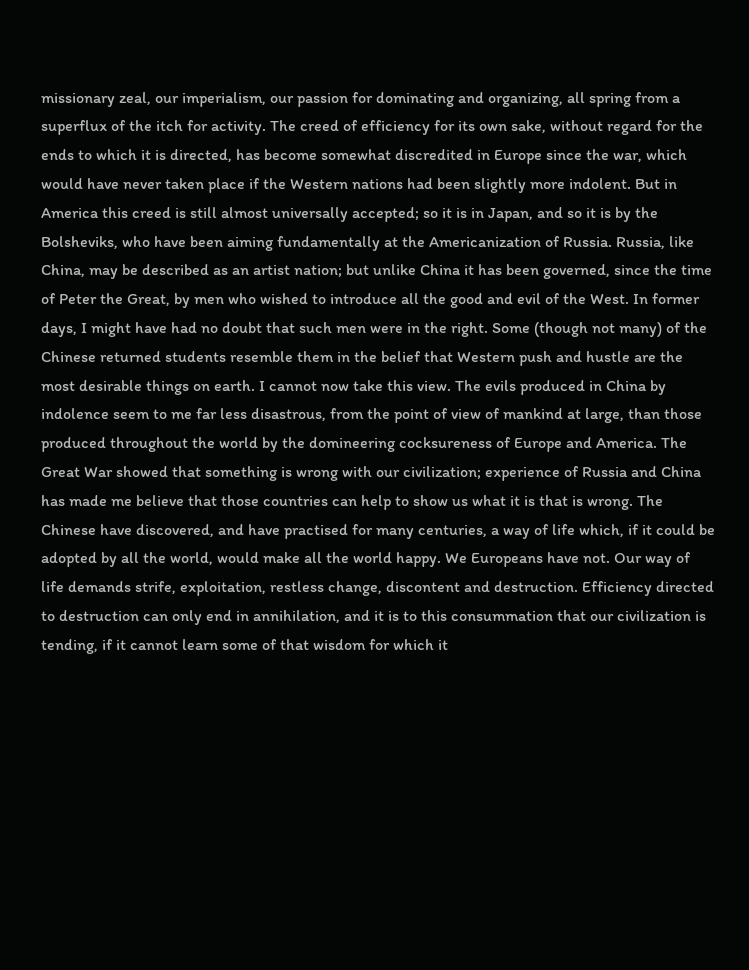missionary zeal, our imperialism, our passion for dominating and organizing, all spring from a superflux of the itch for activity. The creed of efficiency for its own sake, without regard for the ends to which it is directed, has become somewhat discredited in Europe since the war, which would have never taken place if the Western nations had been slightly more indolent. But in America this creed is still almost universally accepted; so it is in Japan, and so it is by the Bolsheviks, who have been aiming fundamentally at the Americanization of Russia. Russia, like China, may be described as an artist nation; but unlike China it has been governed, since the time of Peter the Great, by men who wished to introduce all the good and evil of the West. In former days, I might have had no doubt that such men were in the right. Some (though not many) of the Chinese returned students resemble them in the belief that Western push and hustle are the most desirable things on earth. I cannot now take this view. The evils produced in China by indolence seem to me far less disastrous, from the point of view of mankind at large, than those produced throughout the world by the domineering cocksureness of Europe and America. The Great War showed that something is wrong with our civilization; experience of Russia and China has made me believe that those countries can help to show us what it is that is wrong. The Chinese have discovered, and have practised for many centuries, a way of life which, if it could be adopted by all the world, would make all the world happy. We Europeans have not. Our way of life demands strife, exploitation, restless change, discontent and destruction. Efficiency directed to destruction can only end in annihilation, and it is to this consummation that our civilization is tending, if it cannot learn some of that wisdom for which it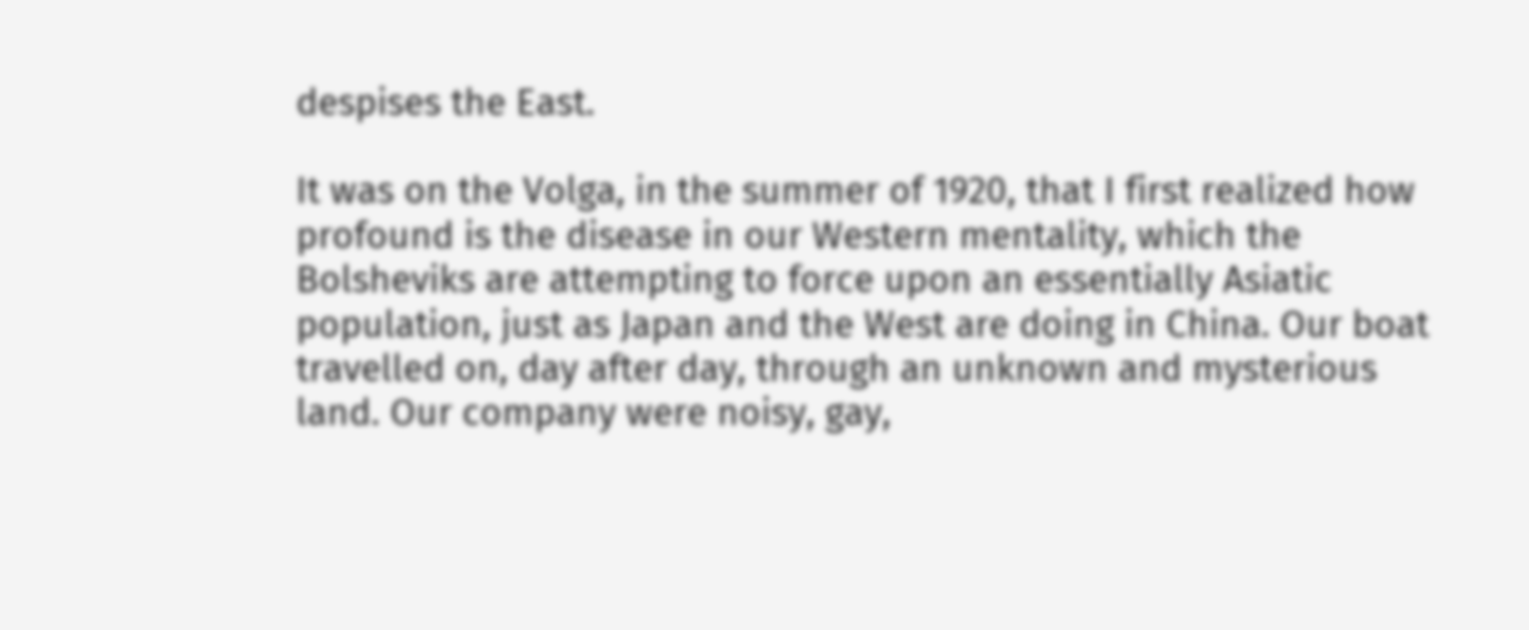despises the East.

It was on the Volga, in the summer of 1920, that I first realized how profound is the disease in our Western mentality, which the Bolsheviks are attempting to force upon an essentially Asiatic population, just as Japan and the West are doing in China. Our boat travelled on, day after day, through an unknown and mysterious land. Our company were noisy, gay,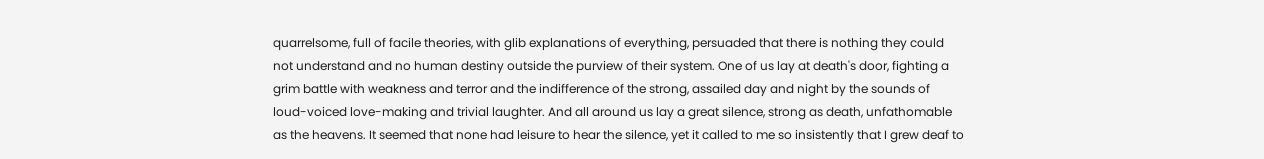quarrelsome, full of facile theories, with glib explanations of everything, persuaded that there is nothing they could not understand and no human destiny outside the purview of their system. One of us lay at death's door, fighting a grim battle with weakness and terror and the indifference of the strong, assailed day and night by the sounds of loud-voiced love-making and trivial laughter. And all around us lay a great silence, strong as death, unfathomable as the heavens. It seemed that none had leisure to hear the silence, yet it called to me so insistently that I grew deaf to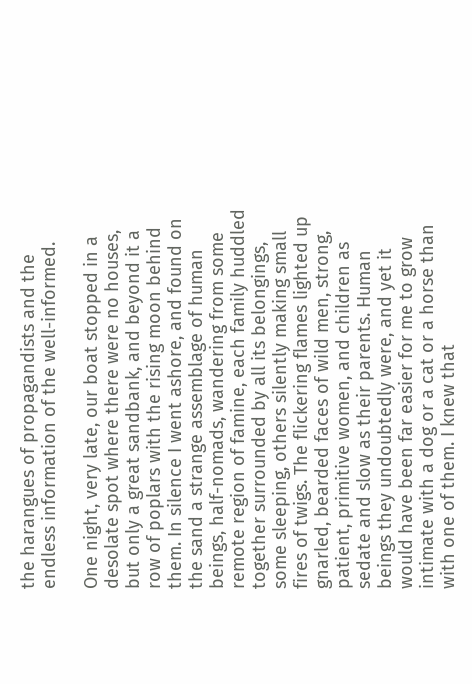the harangues of propagandists and the endless information of the well-informed.

One night, very late, our boat stopped in a desolate spot where there were no houses, but only a great sandbank, and beyond it a row of poplars with the rising moon behind them. In silence I went ashore, and found on the sand a strange assemblage of human beings, half-nomads, wandering from some remote region of famine, each family huddled together surrounded by all its belongings, some sleeping, others silently making small fires of twigs. The flickering flames lighted up gnarled, bearded faces of wild men, strong, patient, primitive women, and children as sedate and slow as their parents. Human beings they undoubtedly were, and yet it would have been far easier for me to grow intimate with a dog or a cat or a horse than with one of them. I knew that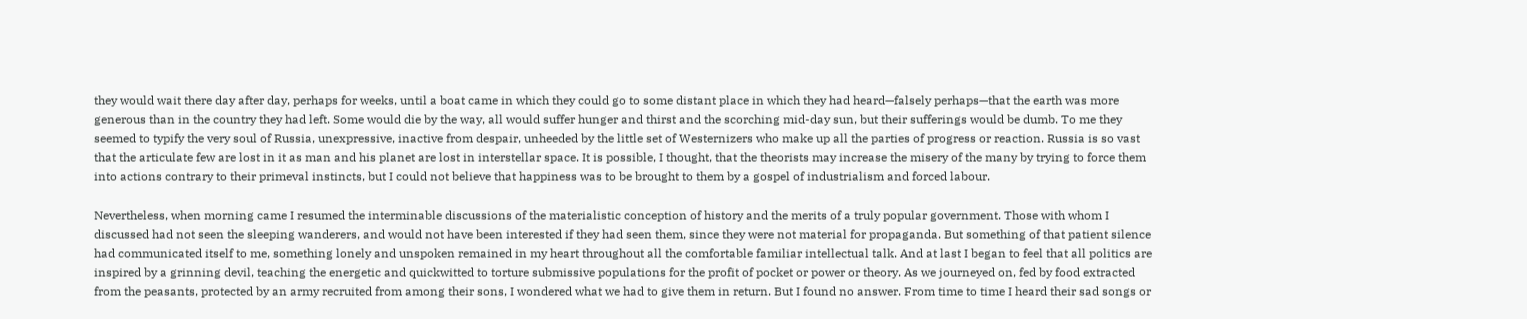they would wait there day after day, perhaps for weeks, until a boat came in which they could go to some distant place in which they had heard—falsely perhaps—that the earth was more generous than in the country they had left. Some would die by the way, all would suffer hunger and thirst and the scorching mid-day sun, but their sufferings would be dumb. To me they seemed to typify the very soul of Russia, unexpressive, inactive from despair, unheeded by the little set of Westernizers who make up all the parties of progress or reaction. Russia is so vast that the articulate few are lost in it as man and his planet are lost in interstellar space. It is possible, I thought, that the theorists may increase the misery of the many by trying to force them into actions contrary to their primeval instincts, but I could not believe that happiness was to be brought to them by a gospel of industrialism and forced labour.

Nevertheless, when morning came I resumed the interminable discussions of the materialistic conception of history and the merits of a truly popular government. Those with whom I discussed had not seen the sleeping wanderers, and would not have been interested if they had seen them, since they were not material for propaganda. But something of that patient silence had communicated itself to me, something lonely and unspoken remained in my heart throughout all the comfortable familiar intellectual talk. And at last I began to feel that all politics are inspired by a grinning devil, teaching the energetic and quickwitted to torture submissive populations for the profit of pocket or power or theory. As we journeyed on, fed by food extracted from the peasants, protected by an army recruited from among their sons, I wondered what we had to give them in return. But I found no answer. From time to time I heard their sad songs or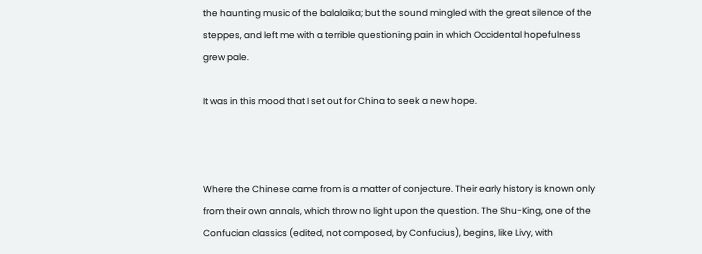the haunting music of the balalaika; but the sound mingled with the great silence of the steppes, and left me with a terrible questioning pain in which Occidental hopefulness grew pale.

It was in this mood that I set out for China to seek a new hope.



Where the Chinese came from is a matter of conjecture. Their early history is known only from their own annals, which throw no light upon the question. The Shu-King, one of the Confucian classics (edited, not composed, by Confucius), begins, like Livy, with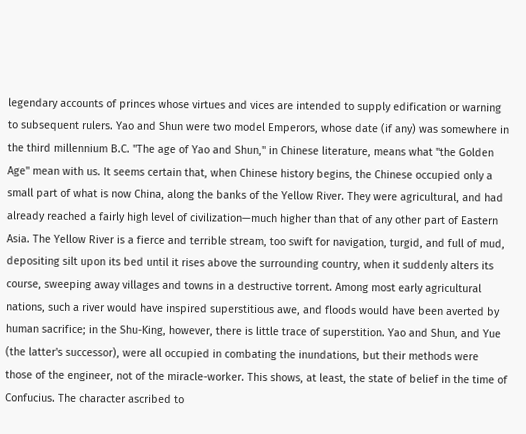legendary accounts of princes whose virtues and vices are intended to supply edification or warning to subsequent rulers. Yao and Shun were two model Emperors, whose date (if any) was somewhere in the third millennium B.C. "The age of Yao and Shun," in Chinese literature, means what "the Golden Age" mean with us. It seems certain that, when Chinese history begins, the Chinese occupied only a small part of what is now China, along the banks of the Yellow River. They were agricultural, and had already reached a fairly high level of civilization—much higher than that of any other part of Eastern Asia. The Yellow River is a fierce and terrible stream, too swift for navigation, turgid, and full of mud, depositing silt upon its bed until it rises above the surrounding country, when it suddenly alters its course, sweeping away villages and towns in a destructive torrent. Among most early agricultural nations, such a river would have inspired superstitious awe, and floods would have been averted by human sacrifice; in the Shu-King, however, there is little trace of superstition. Yao and Shun, and Yue (the latter's successor), were all occupied in combating the inundations, but their methods were those of the engineer, not of the miracle-worker. This shows, at least, the state of belief in the time of Confucius. The character ascribed to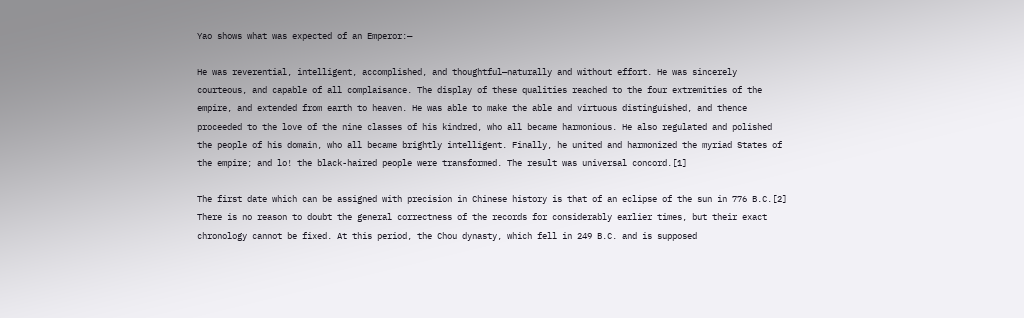Yao shows what was expected of an Emperor:—

He was reverential, intelligent, accomplished, and thoughtful—naturally and without effort. He was sincerely courteous, and capable of all complaisance. The display of these qualities reached to the four extremities of the empire, and extended from earth to heaven. He was able to make the able and virtuous distinguished, and thence proceeded to the love of the nine classes of his kindred, who all became harmonious. He also regulated and polished the people of his domain, who all became brightly intelligent. Finally, he united and harmonized the myriad States of the empire; and lo! the black-haired people were transformed. The result was universal concord.[1]

The first date which can be assigned with precision in Chinese history is that of an eclipse of the sun in 776 B.C.[2] There is no reason to doubt the general correctness of the records for considerably earlier times, but their exact chronology cannot be fixed. At this period, the Chou dynasty, which fell in 249 B.C. and is supposed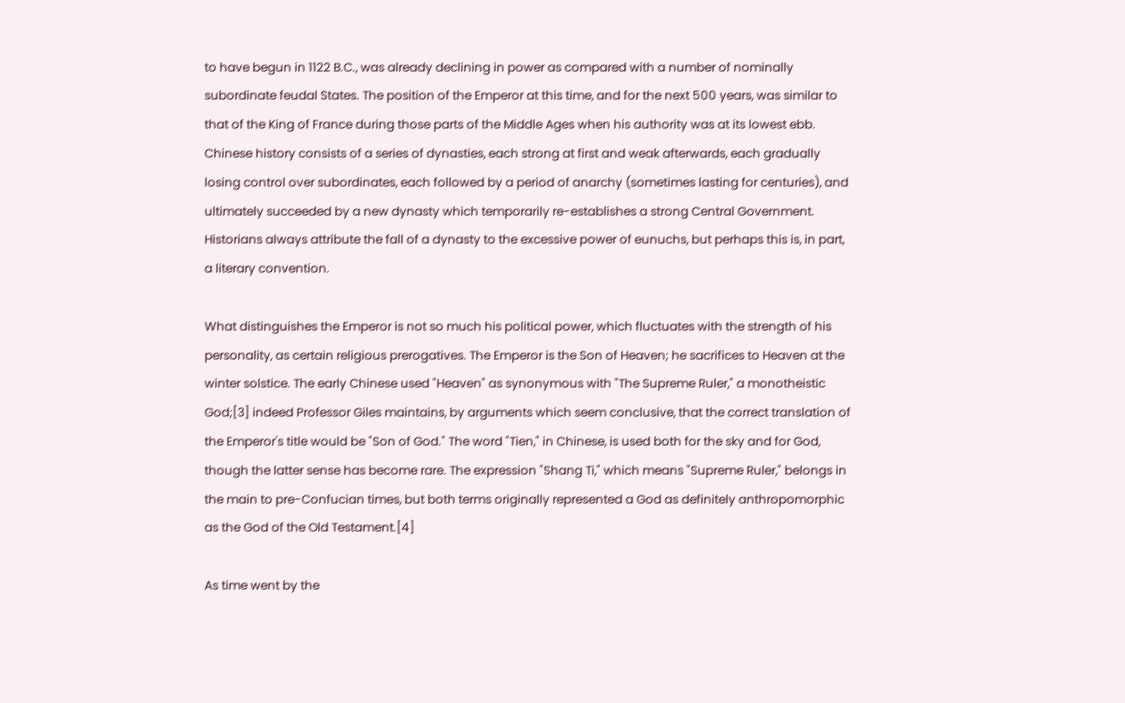to have begun in 1122 B.C., was already declining in power as compared with a number of nominally subordinate feudal States. The position of the Emperor at this time, and for the next 500 years, was similar to that of the King of France during those parts of the Middle Ages when his authority was at its lowest ebb. Chinese history consists of a series of dynasties, each strong at first and weak afterwards, each gradually losing control over subordinates, each followed by a period of anarchy (sometimes lasting for centuries), and ultimately succeeded by a new dynasty which temporarily re-establishes a strong Central Government. Historians always attribute the fall of a dynasty to the excessive power of eunuchs, but perhaps this is, in part, a literary convention.

What distinguishes the Emperor is not so much his political power, which fluctuates with the strength of his personality, as certain religious prerogatives. The Emperor is the Son of Heaven; he sacrifices to Heaven at the winter solstice. The early Chinese used "Heaven" as synonymous with "The Supreme Ruler," a monotheistic God;[3] indeed Professor Giles maintains, by arguments which seem conclusive, that the correct translation of the Emperor's title would be "Son of God." The word "Tien," in Chinese, is used both for the sky and for God, though the latter sense has become rare. The expression "Shang Ti," which means "Supreme Ruler," belongs in the main to pre-Confucian times, but both terms originally represented a God as definitely anthropomorphic as the God of the Old Testament.[4]

As time went by the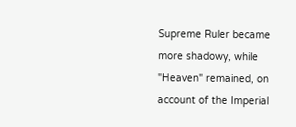Supreme Ruler became more shadowy, while "Heaven" remained, on account of the Imperial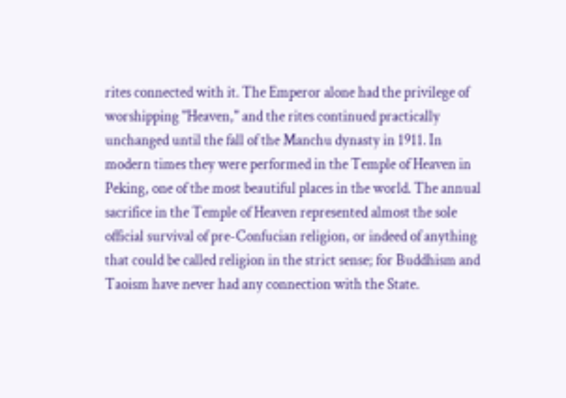rites connected with it. The Emperor alone had the privilege of worshipping "Heaven," and the rites continued practically unchanged until the fall of the Manchu dynasty in 1911. In modern times they were performed in the Temple of Heaven in Peking, one of the most beautiful places in the world. The annual sacrifice in the Temple of Heaven represented almost the sole official survival of pre-Confucian religion, or indeed of anything that could be called religion in the strict sense; for Buddhism and Taoism have never had any connection with the State.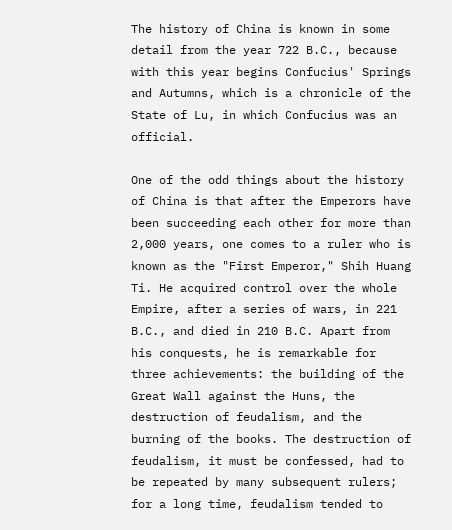The history of China is known in some detail from the year 722 B.C., because with this year begins Confucius' Springs and Autumns, which is a chronicle of the State of Lu, in which Confucius was an official.

One of the odd things about the history of China is that after the Emperors have been succeeding each other for more than 2,000 years, one comes to a ruler who is known as the "First Emperor," Shih Huang Ti. He acquired control over the whole Empire, after a series of wars, in 221 B.C., and died in 210 B.C. Apart from his conquests, he is remarkable for three achievements: the building of the Great Wall against the Huns, the destruction of feudalism, and the burning of the books. The destruction of feudalism, it must be confessed, had to be repeated by many subsequent rulers; for a long time, feudalism tended to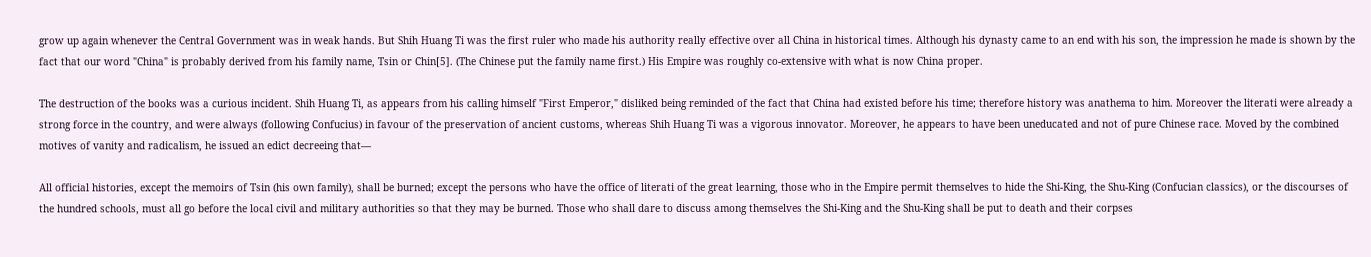grow up again whenever the Central Government was in weak hands. But Shih Huang Ti was the first ruler who made his authority really effective over all China in historical times. Although his dynasty came to an end with his son, the impression he made is shown by the fact that our word "China" is probably derived from his family name, Tsin or Chin[5]. (The Chinese put the family name first.) His Empire was roughly co-extensive with what is now China proper.

The destruction of the books was a curious incident. Shih Huang Ti, as appears from his calling himself "First Emperor," disliked being reminded of the fact that China had existed before his time; therefore history was anathema to him. Moreover the literati were already a strong force in the country, and were always (following Confucius) in favour of the preservation of ancient customs, whereas Shih Huang Ti was a vigorous innovator. Moreover, he appears to have been uneducated and not of pure Chinese race. Moved by the combined motives of vanity and radicalism, he issued an edict decreeing that—

All official histories, except the memoirs of Tsin (his own family), shall be burned; except the persons who have the office of literati of the great learning, those who in the Empire permit themselves to hide the Shi-King, the Shu-King (Confucian classics), or the discourses of the hundred schools, must all go before the local civil and military authorities so that they may be burned. Those who shall dare to discuss among themselves the Shi-King and the Shu-King shall be put to death and their corpses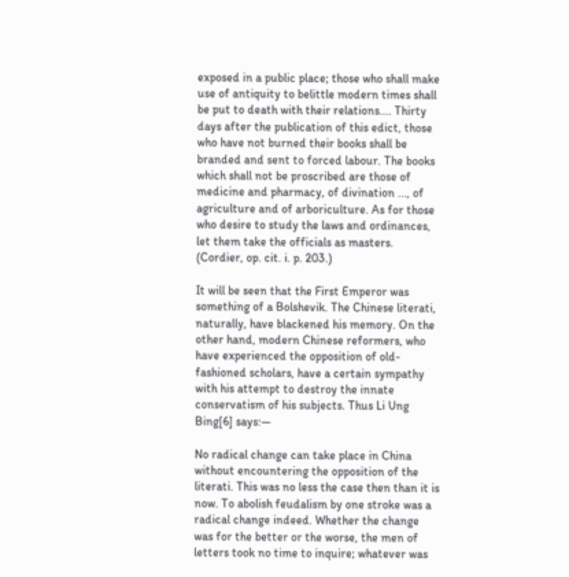exposed in a public place; those who shall make use of antiquity to belittle modern times shall be put to death with their relations.... Thirty days after the publication of this edict, those who have not burned their books shall be branded and sent to forced labour. The books which shall not be proscribed are those of medicine and pharmacy, of divination ..., of agriculture and of arboriculture. As for those who desire to study the laws and ordinances, let them take the officials as masters. (Cordier, op. cit. i. p. 203.)

It will be seen that the First Emperor was something of a Bolshevik. The Chinese literati, naturally, have blackened his memory. On the other hand, modern Chinese reformers, who have experienced the opposition of old-fashioned scholars, have a certain sympathy with his attempt to destroy the innate conservatism of his subjects. Thus Li Ung Bing[6] says:—

No radical change can take place in China without encountering the opposition of the literati. This was no less the case then than it is now. To abolish feudalism by one stroke was a radical change indeed. Whether the change was for the better or the worse, the men of letters took no time to inquire; whatever was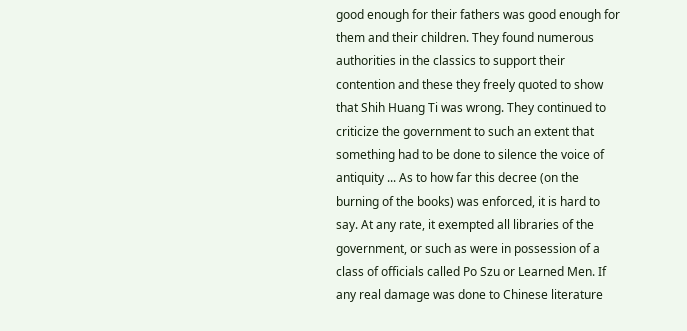good enough for their fathers was good enough for them and their children. They found numerous authorities in the classics to support their contention and these they freely quoted to show that Shih Huang Ti was wrong. They continued to criticize the government to such an extent that something had to be done to silence the voice of antiquity ... As to how far this decree (on the burning of the books) was enforced, it is hard to say. At any rate, it exempted all libraries of the government, or such as were in possession of a class of officials called Po Szu or Learned Men. If any real damage was done to Chinese literature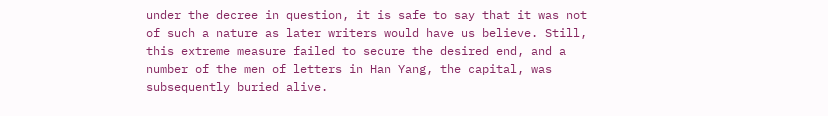under the decree in question, it is safe to say that it was not of such a nature as later writers would have us believe. Still, this extreme measure failed to secure the desired end, and a number of the men of letters in Han Yang, the capital, was subsequently buried alive.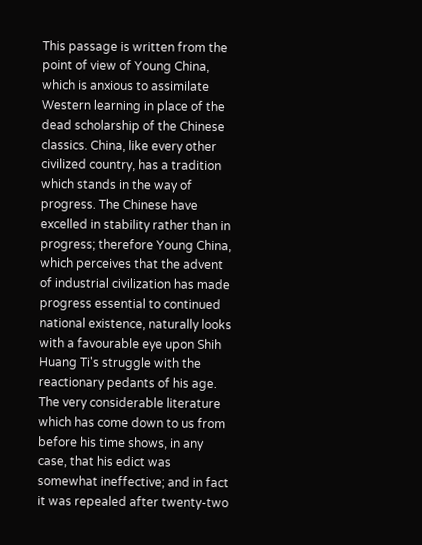This passage is written from the point of view of Young China, which is anxious to assimilate Western learning in place of the dead scholarship of the Chinese classics. China, like every other civilized country, has a tradition which stands in the way of progress. The Chinese have excelled in stability rather than in progress; therefore Young China, which perceives that the advent of industrial civilization has made progress essential to continued national existence, naturally looks with a favourable eye upon Shih Huang Ti's struggle with the reactionary pedants of his age. The very considerable literature which has come down to us from before his time shows, in any case, that his edict was somewhat ineffective; and in fact it was repealed after twenty-two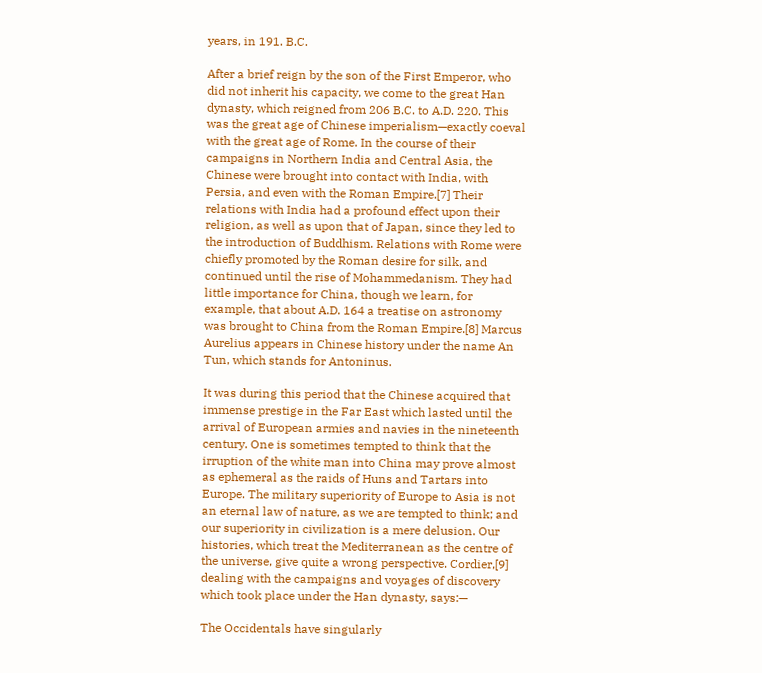years, in 191. B.C.

After a brief reign by the son of the First Emperor, who did not inherit his capacity, we come to the great Han dynasty, which reigned from 206 B.C. to A.D. 220. This was the great age of Chinese imperialism—exactly coeval with the great age of Rome. In the course of their campaigns in Northern India and Central Asia, the Chinese were brought into contact with India, with Persia, and even with the Roman Empire.[7] Their relations with India had a profound effect upon their religion, as well as upon that of Japan, since they led to the introduction of Buddhism. Relations with Rome were chiefly promoted by the Roman desire for silk, and continued until the rise of Mohammedanism. They had little importance for China, though we learn, for example, that about A.D. 164 a treatise on astronomy was brought to China from the Roman Empire.[8] Marcus Aurelius appears in Chinese history under the name An Tun, which stands for Antoninus.

It was during this period that the Chinese acquired that immense prestige in the Far East which lasted until the arrival of European armies and navies in the nineteenth century. One is sometimes tempted to think that the irruption of the white man into China may prove almost as ephemeral as the raids of Huns and Tartars into Europe. The military superiority of Europe to Asia is not an eternal law of nature, as we are tempted to think; and our superiority in civilization is a mere delusion. Our histories, which treat the Mediterranean as the centre of the universe, give quite a wrong perspective. Cordier,[9] dealing with the campaigns and voyages of discovery which took place under the Han dynasty, says:—

The Occidentals have singularly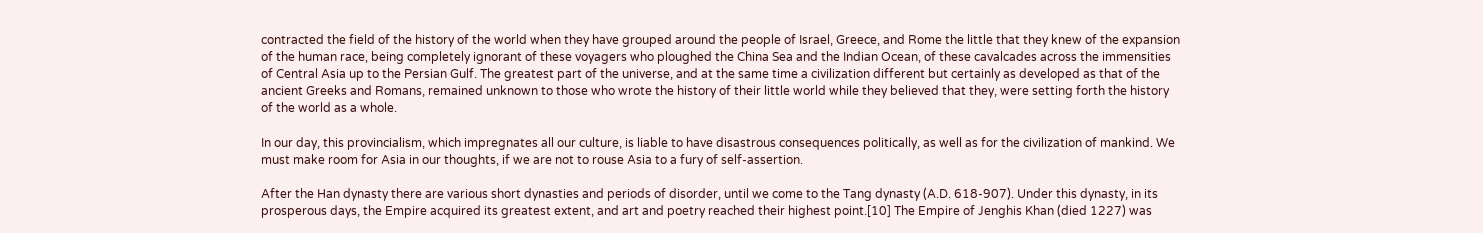contracted the field of the history of the world when they have grouped around the people of Israel, Greece, and Rome the little that they knew of the expansion of the human race, being completely ignorant of these voyagers who ploughed the China Sea and the Indian Ocean, of these cavalcades across the immensities of Central Asia up to the Persian Gulf. The greatest part of the universe, and at the same time a civilization different but certainly as developed as that of the ancient Greeks and Romans, remained unknown to those who wrote the history of their little world while they believed that they, were setting forth the history of the world as a whole.

In our day, this provincialism, which impregnates all our culture, is liable to have disastrous consequences politically, as well as for the civilization of mankind. We must make room for Asia in our thoughts, if we are not to rouse Asia to a fury of self-assertion.

After the Han dynasty there are various short dynasties and periods of disorder, until we come to the Tang dynasty (A.D. 618-907). Under this dynasty, in its prosperous days, the Empire acquired its greatest extent, and art and poetry reached their highest point.[10] The Empire of Jenghis Khan (died 1227) was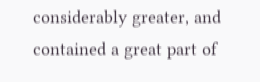considerably greater, and contained a great part of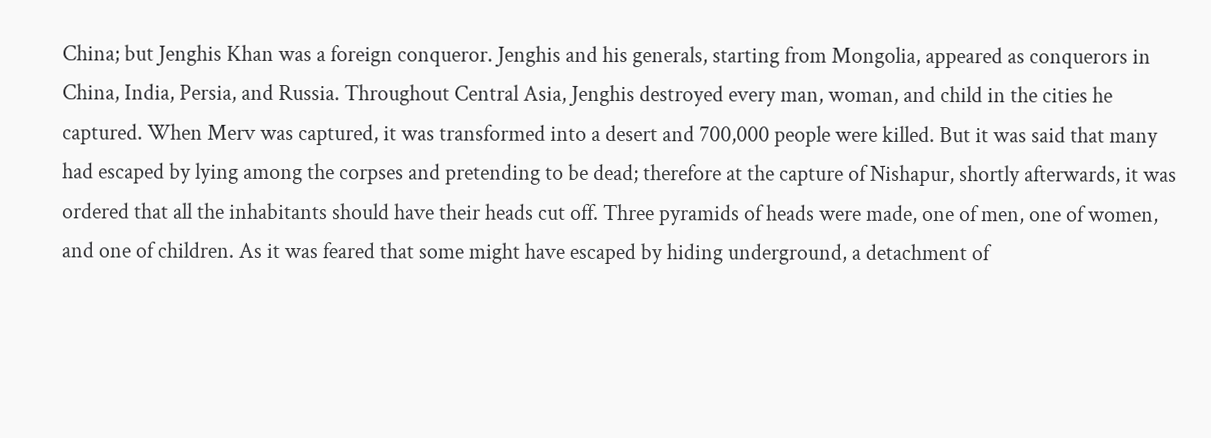China; but Jenghis Khan was a foreign conqueror. Jenghis and his generals, starting from Mongolia, appeared as conquerors in China, India, Persia, and Russia. Throughout Central Asia, Jenghis destroyed every man, woman, and child in the cities he captured. When Merv was captured, it was transformed into a desert and 700,000 people were killed. But it was said that many had escaped by lying among the corpses and pretending to be dead; therefore at the capture of Nishapur, shortly afterwards, it was ordered that all the inhabitants should have their heads cut off. Three pyramids of heads were made, one of men, one of women, and one of children. As it was feared that some might have escaped by hiding underground, a detachment of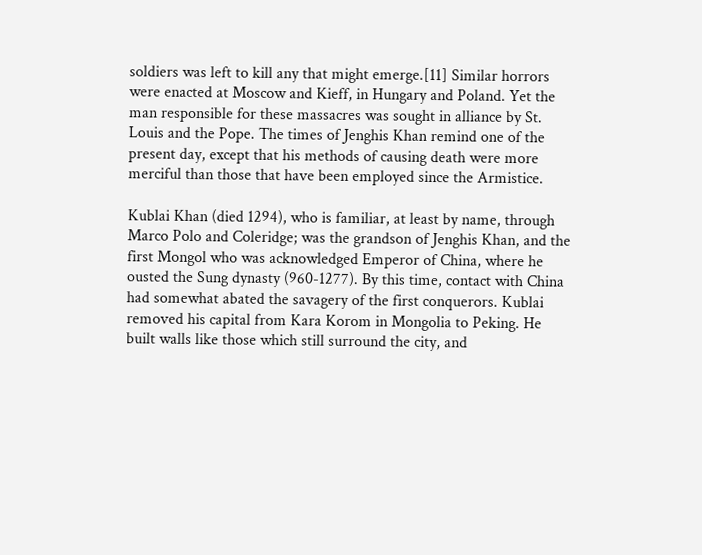soldiers was left to kill any that might emerge.[11] Similar horrors were enacted at Moscow and Kieff, in Hungary and Poland. Yet the man responsible for these massacres was sought in alliance by St. Louis and the Pope. The times of Jenghis Khan remind one of the present day, except that his methods of causing death were more merciful than those that have been employed since the Armistice.

Kublai Khan (died 1294), who is familiar, at least by name, through Marco Polo and Coleridge; was the grandson of Jenghis Khan, and the first Mongol who was acknowledged Emperor of China, where he ousted the Sung dynasty (960-1277). By this time, contact with China had somewhat abated the savagery of the first conquerors. Kublai removed his capital from Kara Korom in Mongolia to Peking. He built walls like those which still surround the city, and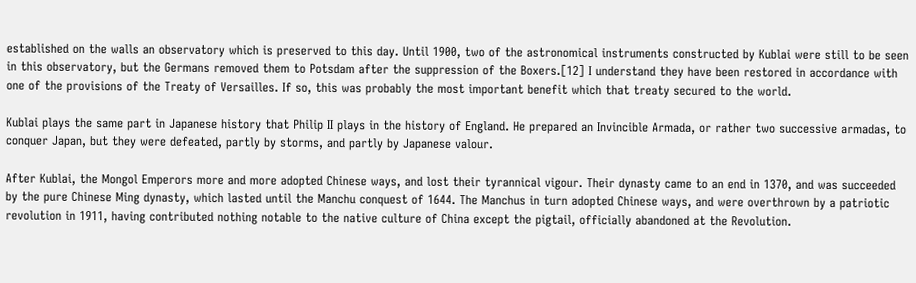established on the walls an observatory which is preserved to this day. Until 1900, two of the astronomical instruments constructed by Kublai were still to be seen in this observatory, but the Germans removed them to Potsdam after the suppression of the Boxers.[12] I understand they have been restored in accordance with one of the provisions of the Treaty of Versailles. If so, this was probably the most important benefit which that treaty secured to the world.

Kublai plays the same part in Japanese history that Philip II plays in the history of England. He prepared an Invincible Armada, or rather two successive armadas, to conquer Japan, but they were defeated, partly by storms, and partly by Japanese valour.

After Kublai, the Mongol Emperors more and more adopted Chinese ways, and lost their tyrannical vigour. Their dynasty came to an end in 1370, and was succeeded by the pure Chinese Ming dynasty, which lasted until the Manchu conquest of 1644. The Manchus in turn adopted Chinese ways, and were overthrown by a patriotic revolution in 1911, having contributed nothing notable to the native culture of China except the pigtail, officially abandoned at the Revolution.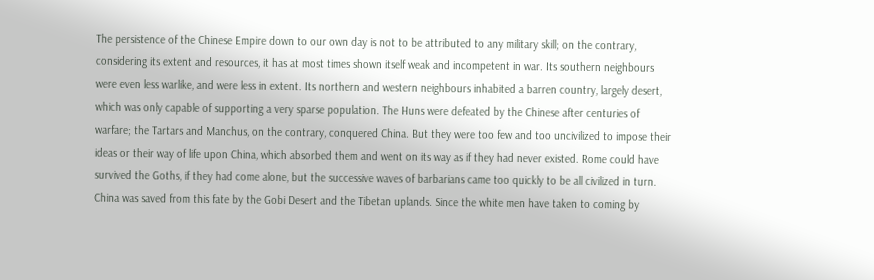The persistence of the Chinese Empire down to our own day is not to be attributed to any military skill; on the contrary, considering its extent and resources, it has at most times shown itself weak and incompetent in war. Its southern neighbours were even less warlike, and were less in extent. Its northern and western neighbours inhabited a barren country, largely desert, which was only capable of supporting a very sparse population. The Huns were defeated by the Chinese after centuries of warfare; the Tartars and Manchus, on the contrary, conquered China. But they were too few and too uncivilized to impose their ideas or their way of life upon China, which absorbed them and went on its way as if they had never existed. Rome could have survived the Goths, if they had come alone, but the successive waves of barbarians came too quickly to be all civilized in turn. China was saved from this fate by the Gobi Desert and the Tibetan uplands. Since the white men have taken to coming by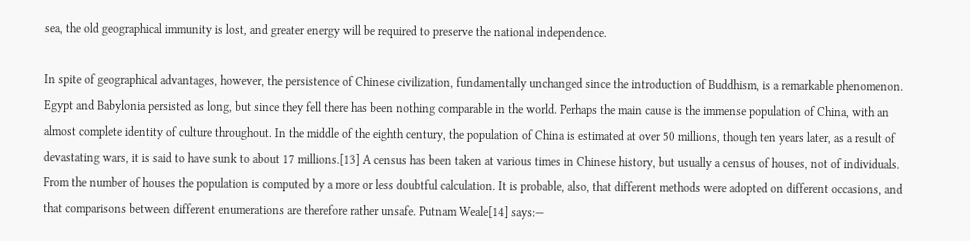sea, the old geographical immunity is lost, and greater energy will be required to preserve the national independence.

In spite of geographical advantages, however, the persistence of Chinese civilization, fundamentally unchanged since the introduction of Buddhism, is a remarkable phenomenon. Egypt and Babylonia persisted as long, but since they fell there has been nothing comparable in the world. Perhaps the main cause is the immense population of China, with an almost complete identity of culture throughout. In the middle of the eighth century, the population of China is estimated at over 50 millions, though ten years later, as a result of devastating wars, it is said to have sunk to about 17 millions.[13] A census has been taken at various times in Chinese history, but usually a census of houses, not of individuals. From the number of houses the population is computed by a more or less doubtful calculation. It is probable, also, that different methods were adopted on different occasions, and that comparisons between different enumerations are therefore rather unsafe. Putnam Weale[14] says:—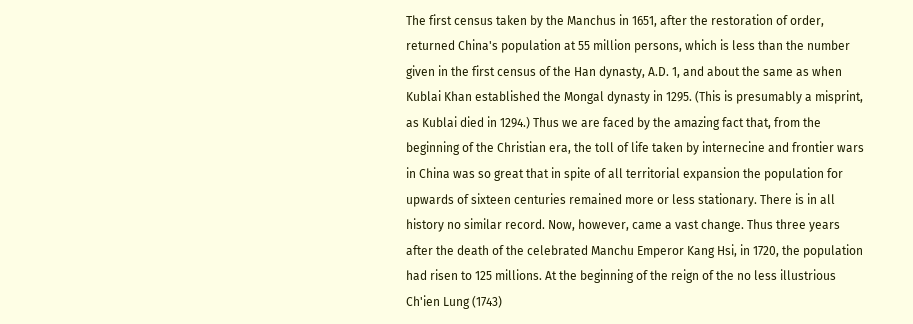The first census taken by the Manchus in 1651, after the restoration of order, returned China's population at 55 million persons, which is less than the number given in the first census of the Han dynasty, A.D. 1, and about the same as when Kublai Khan established the Mongal dynasty in 1295. (This is presumably a misprint, as Kublai died in 1294.) Thus we are faced by the amazing fact that, from the beginning of the Christian era, the toll of life taken by internecine and frontier wars in China was so great that in spite of all territorial expansion the population for upwards of sixteen centuries remained more or less stationary. There is in all history no similar record. Now, however, came a vast change. Thus three years after the death of the celebrated Manchu Emperor Kang Hsi, in 1720, the population had risen to 125 millions. At the beginning of the reign of the no less illustrious Ch'ien Lung (1743)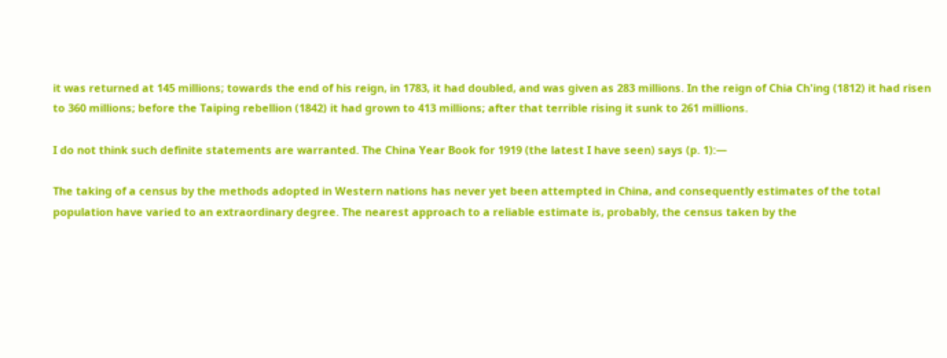it was returned at 145 millions; towards the end of his reign, in 1783, it had doubled, and was given as 283 millions. In the reign of Chia Ch'ing (1812) it had risen to 360 millions; before the Taiping rebellion (1842) it had grown to 413 millions; after that terrible rising it sunk to 261 millions.

I do not think such definite statements are warranted. The China Year Book for 1919 (the latest I have seen) says (p. 1):—

The taking of a census by the methods adopted in Western nations has never yet been attempted in China, and consequently estimates of the total population have varied to an extraordinary degree. The nearest approach to a reliable estimate is, probably, the census taken by the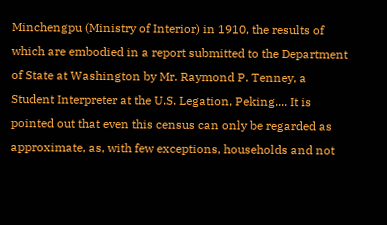Minchengpu (Ministry of Interior) in 1910, the results of which are embodied in a report submitted to the Department of State at Washington by Mr. Raymond P. Tenney, a Student Interpreter at the U.S. Legation, Peking.... It is pointed out that even this census can only be regarded as approximate, as, with few exceptions, households and not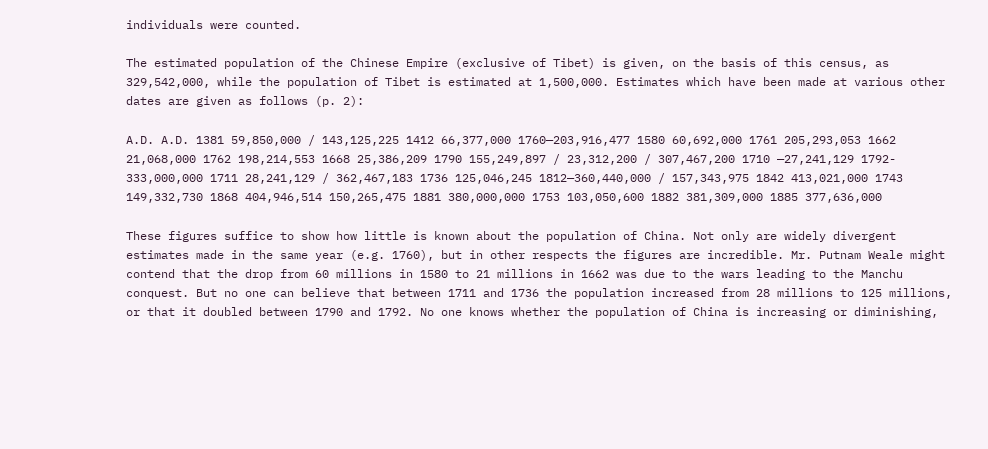individuals were counted.

The estimated population of the Chinese Empire (exclusive of Tibet) is given, on the basis of this census, as 329,542,000, while the population of Tibet is estimated at 1,500,000. Estimates which have been made at various other dates are given as follows (p. 2):

A.D. A.D. 1381 59,850,000 / 143,125,225 1412 66,377,000 1760—203,916,477 1580 60,692,000 1761 205,293,053 1662 21,068,000 1762 198,214,553 1668 25,386,209 1790 155,249,897 / 23,312,200 / 307,467,200 1710 —27,241,129 1792- 333,000,000 1711 28,241,129 / 362,467,183 1736 125,046,245 1812—360,440,000 / 157,343,975 1842 413,021,000 1743 149,332,730 1868 404,946,514 150,265,475 1881 380,000,000 1753 103,050,600 1882 381,309,000 1885 377,636,000

These figures suffice to show how little is known about the population of China. Not only are widely divergent estimates made in the same year (e.g. 1760), but in other respects the figures are incredible. Mr. Putnam Weale might contend that the drop from 60 millions in 1580 to 21 millions in 1662 was due to the wars leading to the Manchu conquest. But no one can believe that between 1711 and 1736 the population increased from 28 millions to 125 millions, or that it doubled between 1790 and 1792. No one knows whether the population of China is increasing or diminishing,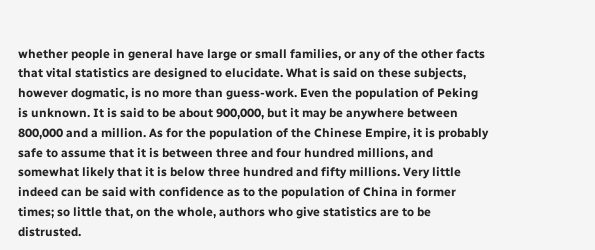whether people in general have large or small families, or any of the other facts that vital statistics are designed to elucidate. What is said on these subjects, however dogmatic, is no more than guess-work. Even the population of Peking is unknown. It is said to be about 900,000, but it may be anywhere between 800,000 and a million. As for the population of the Chinese Empire, it is probably safe to assume that it is between three and four hundred millions, and somewhat likely that it is below three hundred and fifty millions. Very little indeed can be said with confidence as to the population of China in former times; so little that, on the whole, authors who give statistics are to be distrusted.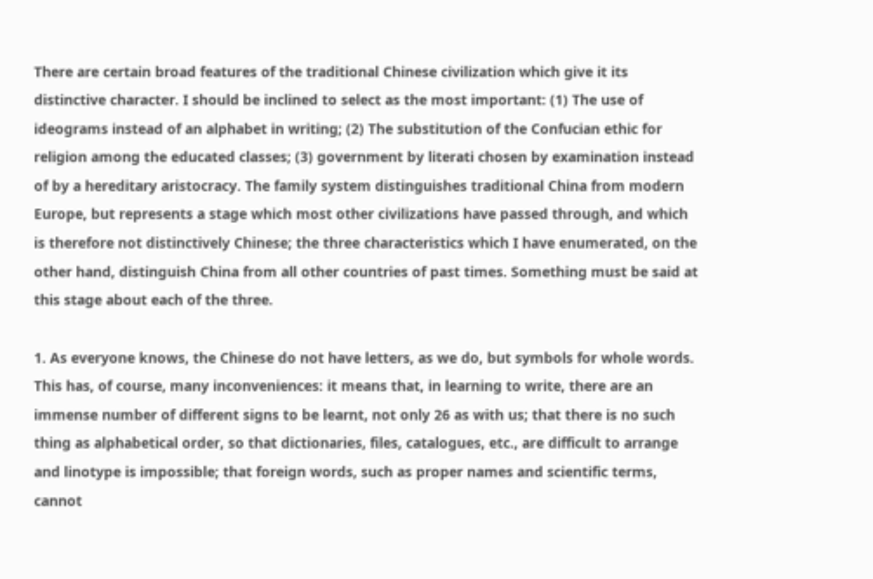There are certain broad features of the traditional Chinese civilization which give it its distinctive character. I should be inclined to select as the most important: (1) The use of ideograms instead of an alphabet in writing; (2) The substitution of the Confucian ethic for religion among the educated classes; (3) government by literati chosen by examination instead of by a hereditary aristocracy. The family system distinguishes traditional China from modern Europe, but represents a stage which most other civilizations have passed through, and which is therefore not distinctively Chinese; the three characteristics which I have enumerated, on the other hand, distinguish China from all other countries of past times. Something must be said at this stage about each of the three.

1. As everyone knows, the Chinese do not have letters, as we do, but symbols for whole words. This has, of course, many inconveniences: it means that, in learning to write, there are an immense number of different signs to be learnt, not only 26 as with us; that there is no such thing as alphabetical order, so that dictionaries, files, catalogues, etc., are difficult to arrange and linotype is impossible; that foreign words, such as proper names and scientific terms, cannot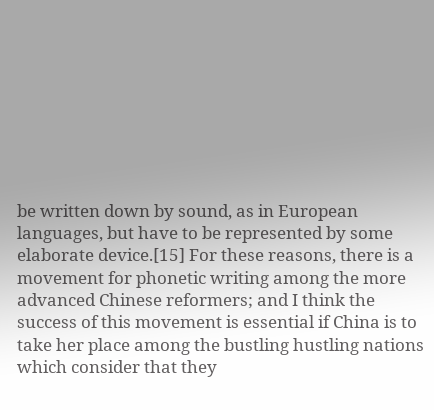be written down by sound, as in European languages, but have to be represented by some elaborate device.[15] For these reasons, there is a movement for phonetic writing among the more advanced Chinese reformers; and I think the success of this movement is essential if China is to take her place among the bustling hustling nations which consider that they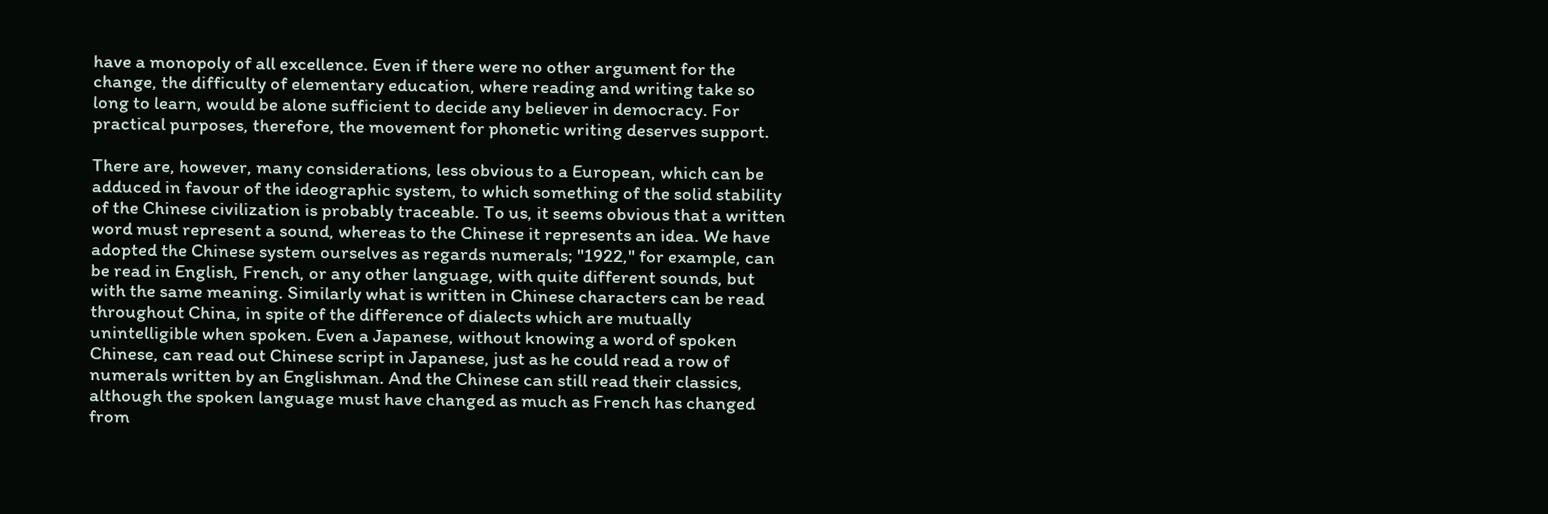have a monopoly of all excellence. Even if there were no other argument for the change, the difficulty of elementary education, where reading and writing take so long to learn, would be alone sufficient to decide any believer in democracy. For practical purposes, therefore, the movement for phonetic writing deserves support.

There are, however, many considerations, less obvious to a European, which can be adduced in favour of the ideographic system, to which something of the solid stability of the Chinese civilization is probably traceable. To us, it seems obvious that a written word must represent a sound, whereas to the Chinese it represents an idea. We have adopted the Chinese system ourselves as regards numerals; "1922," for example, can be read in English, French, or any other language, with quite different sounds, but with the same meaning. Similarly what is written in Chinese characters can be read throughout China, in spite of the difference of dialects which are mutually unintelligible when spoken. Even a Japanese, without knowing a word of spoken Chinese, can read out Chinese script in Japanese, just as he could read a row of numerals written by an Englishman. And the Chinese can still read their classics, although the spoken language must have changed as much as French has changed from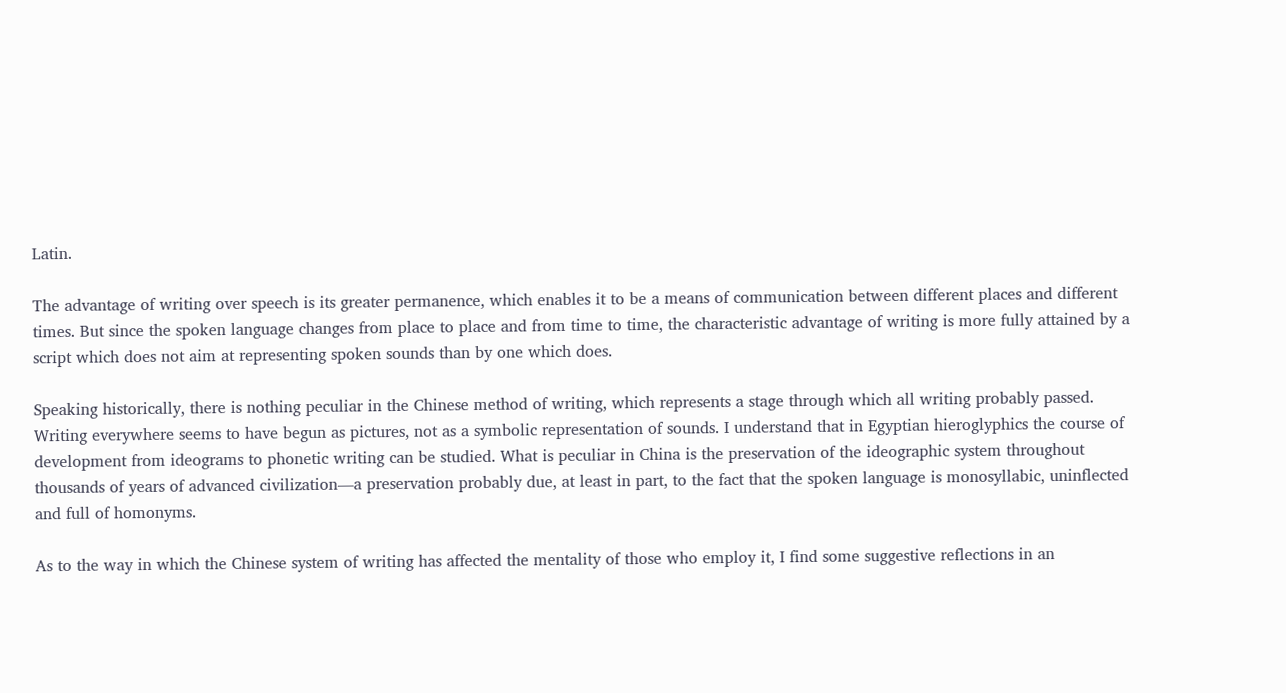Latin.

The advantage of writing over speech is its greater permanence, which enables it to be a means of communication between different places and different times. But since the spoken language changes from place to place and from time to time, the characteristic advantage of writing is more fully attained by a script which does not aim at representing spoken sounds than by one which does.

Speaking historically, there is nothing peculiar in the Chinese method of writing, which represents a stage through which all writing probably passed. Writing everywhere seems to have begun as pictures, not as a symbolic representation of sounds. I understand that in Egyptian hieroglyphics the course of development from ideograms to phonetic writing can be studied. What is peculiar in China is the preservation of the ideographic system throughout thousands of years of advanced civilization—a preservation probably due, at least in part, to the fact that the spoken language is monosyllabic, uninflected and full of homonyms.

As to the way in which the Chinese system of writing has affected the mentality of those who employ it, I find some suggestive reflections in an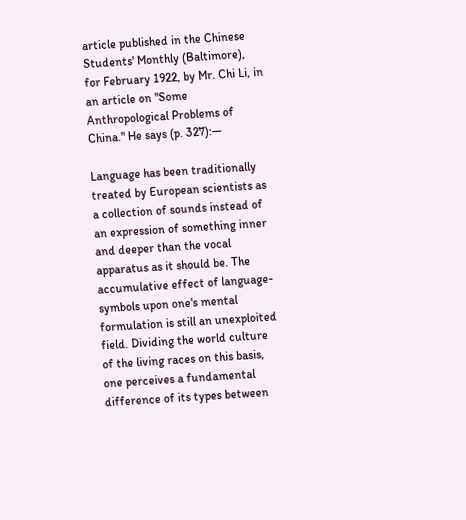article published in the Chinese Students' Monthly (Baltimore), for February 1922, by Mr. Chi Li, in an article on "Some Anthropological Problems of China." He says (p. 327):—

Language has been traditionally treated by European scientists as a collection of sounds instead of an expression of something inner and deeper than the vocal apparatus as it should be. The accumulative effect of language-symbols upon one's mental formulation is still an unexploited field. Dividing the world culture of the living races on this basis, one perceives a fundamental difference of its types between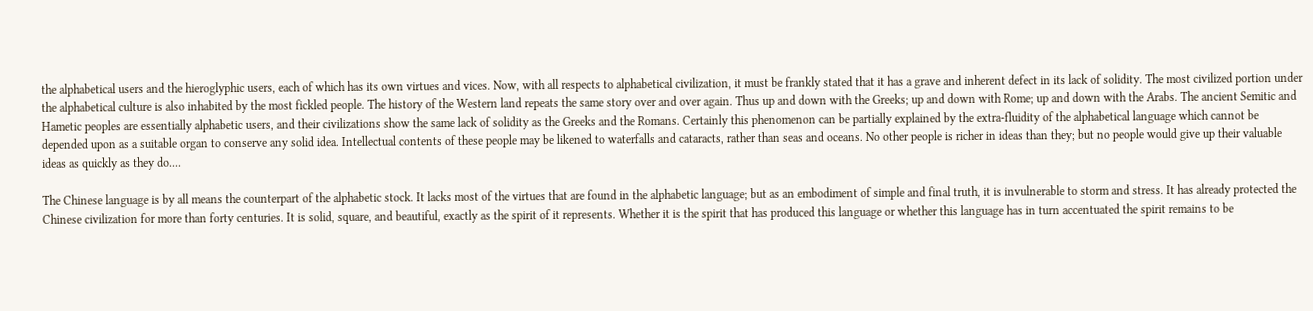the alphabetical users and the hieroglyphic users, each of which has its own virtues and vices. Now, with all respects to alphabetical civilization, it must be frankly stated that it has a grave and inherent defect in its lack of solidity. The most civilized portion under the alphabetical culture is also inhabited by the most fickled people. The history of the Western land repeats the same story over and over again. Thus up and down with the Greeks; up and down with Rome; up and down with the Arabs. The ancient Semitic and Hametic peoples are essentially alphabetic users, and their civilizations show the same lack of solidity as the Greeks and the Romans. Certainly this phenomenon can be partially explained by the extra-fluidity of the alphabetical language which cannot be depended upon as a suitable organ to conserve any solid idea. Intellectual contents of these people may be likened to waterfalls and cataracts, rather than seas and oceans. No other people is richer in ideas than they; but no people would give up their valuable ideas as quickly as they do....

The Chinese language is by all means the counterpart of the alphabetic stock. It lacks most of the virtues that are found in the alphabetic language; but as an embodiment of simple and final truth, it is invulnerable to storm and stress. It has already protected the Chinese civilization for more than forty centuries. It is solid, square, and beautiful, exactly as the spirit of it represents. Whether it is the spirit that has produced this language or whether this language has in turn accentuated the spirit remains to be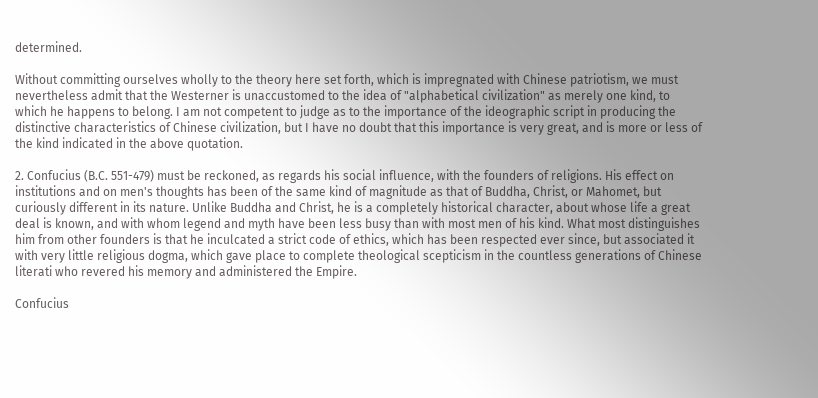determined.

Without committing ourselves wholly to the theory here set forth, which is impregnated with Chinese patriotism, we must nevertheless admit that the Westerner is unaccustomed to the idea of "alphabetical civilization" as merely one kind, to which he happens to belong. I am not competent to judge as to the importance of the ideographic script in producing the distinctive characteristics of Chinese civilization, but I have no doubt that this importance is very great, and is more or less of the kind indicated in the above quotation.

2. Confucius (B.C. 551-479) must be reckoned, as regards his social influence, with the founders of religions. His effect on institutions and on men's thoughts has been of the same kind of magnitude as that of Buddha, Christ, or Mahomet, but curiously different in its nature. Unlike Buddha and Christ, he is a completely historical character, about whose life a great deal is known, and with whom legend and myth have been less busy than with most men of his kind. What most distinguishes him from other founders is that he inculcated a strict code of ethics, which has been respected ever since, but associated it with very little religious dogma, which gave place to complete theological scepticism in the countless generations of Chinese literati who revered his memory and administered the Empire.

Confucius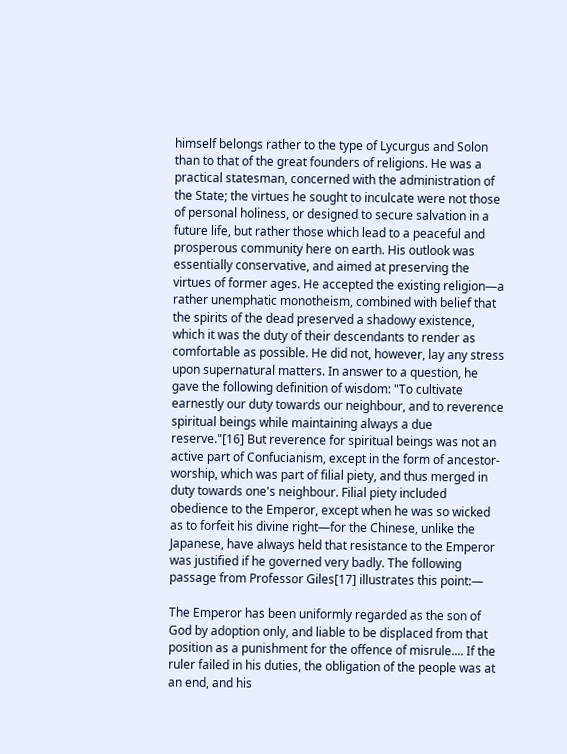himself belongs rather to the type of Lycurgus and Solon than to that of the great founders of religions. He was a practical statesman, concerned with the administration of the State; the virtues he sought to inculcate were not those of personal holiness, or designed to secure salvation in a future life, but rather those which lead to a peaceful and prosperous community here on earth. His outlook was essentially conservative, and aimed at preserving the virtues of former ages. He accepted the existing religion—a rather unemphatic monotheism, combined with belief that the spirits of the dead preserved a shadowy existence, which it was the duty of their descendants to render as comfortable as possible. He did not, however, lay any stress upon supernatural matters. In answer to a question, he gave the following definition of wisdom: "To cultivate earnestly our duty towards our neighbour, and to reverence spiritual beings while maintaining always a due reserve."[16] But reverence for spiritual beings was not an active part of Confucianism, except in the form of ancestor-worship, which was part of filial piety, and thus merged in duty towards one's neighbour. Filial piety included obedience to the Emperor, except when he was so wicked as to forfeit his divine right—for the Chinese, unlike the Japanese, have always held that resistance to the Emperor was justified if he governed very badly. The following passage from Professor Giles[17] illustrates this point:—

The Emperor has been uniformly regarded as the son of God by adoption only, and liable to be displaced from that position as a punishment for the offence of misrule.... If the ruler failed in his duties, the obligation of the people was at an end, and his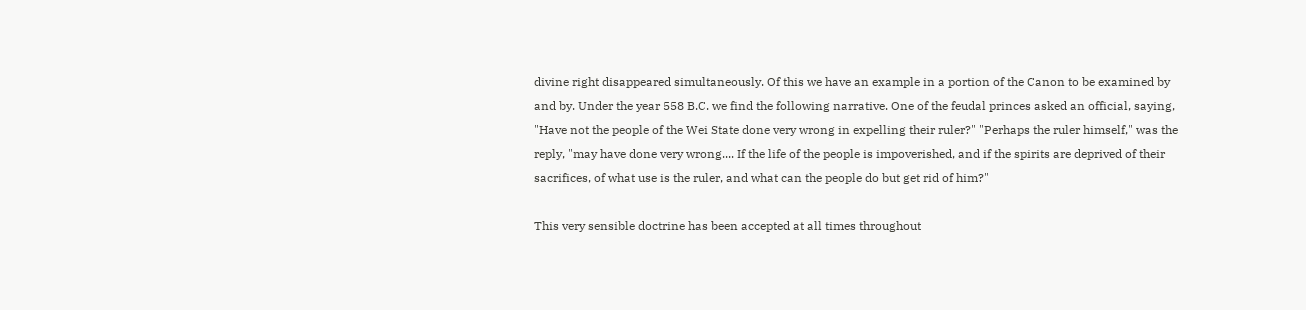divine right disappeared simultaneously. Of this we have an example in a portion of the Canon to be examined by and by. Under the year 558 B.C. we find the following narrative. One of the feudal princes asked an official, saying, "Have not the people of the Wei State done very wrong in expelling their ruler?" "Perhaps the ruler himself," was the reply, "may have done very wrong.... If the life of the people is impoverished, and if the spirits are deprived of their sacrifices, of what use is the ruler, and what can the people do but get rid of him?"

This very sensible doctrine has been accepted at all times throughout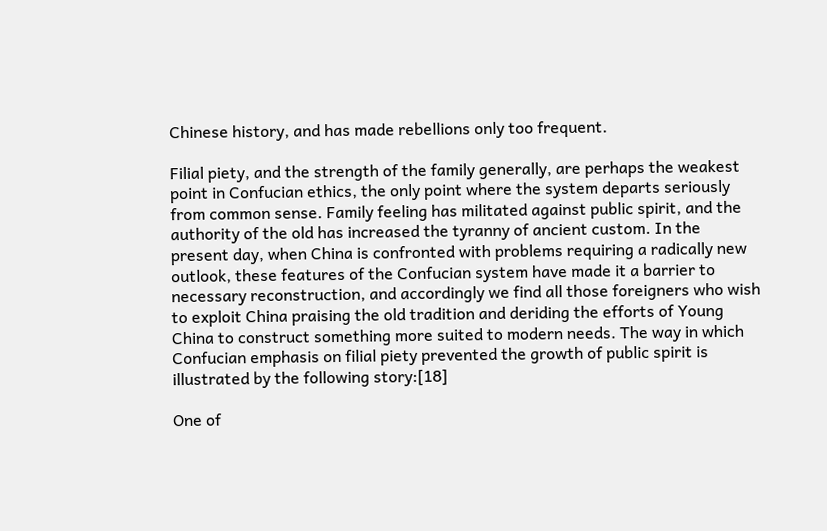Chinese history, and has made rebellions only too frequent.

Filial piety, and the strength of the family generally, are perhaps the weakest point in Confucian ethics, the only point where the system departs seriously from common sense. Family feeling has militated against public spirit, and the authority of the old has increased the tyranny of ancient custom. In the present day, when China is confronted with problems requiring a radically new outlook, these features of the Confucian system have made it a barrier to necessary reconstruction, and accordingly we find all those foreigners who wish to exploit China praising the old tradition and deriding the efforts of Young China to construct something more suited to modern needs. The way in which Confucian emphasis on filial piety prevented the growth of public spirit is illustrated by the following story:[18]

One of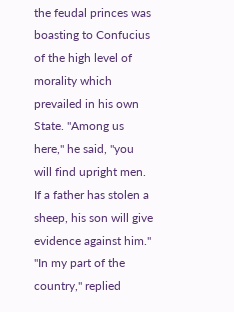the feudal princes was boasting to Confucius of the high level of morality which prevailed in his own State. "Among us here," he said, "you will find upright men. If a father has stolen a sheep, his son will give evidence against him." "In my part of the country," replied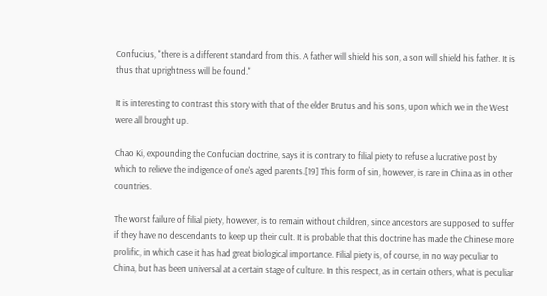Confucius, "there is a different standard from this. A father will shield his son, a son will shield his father. It is thus that uprightness will be found."

It is interesting to contrast this story with that of the elder Brutus and his sons, upon which we in the West were all brought up.

Chao Ki, expounding the Confucian doctrine, says it is contrary to filial piety to refuse a lucrative post by which to relieve the indigence of one's aged parents.[19] This form of sin, however, is rare in China as in other countries.

The worst failure of filial piety, however, is to remain without children, since ancestors are supposed to suffer if they have no descendants to keep up their cult. It is probable that this doctrine has made the Chinese more prolific, in which case it has had great biological importance. Filial piety is, of course, in no way peculiar to China, but has been universal at a certain stage of culture. In this respect, as in certain others, what is peculiar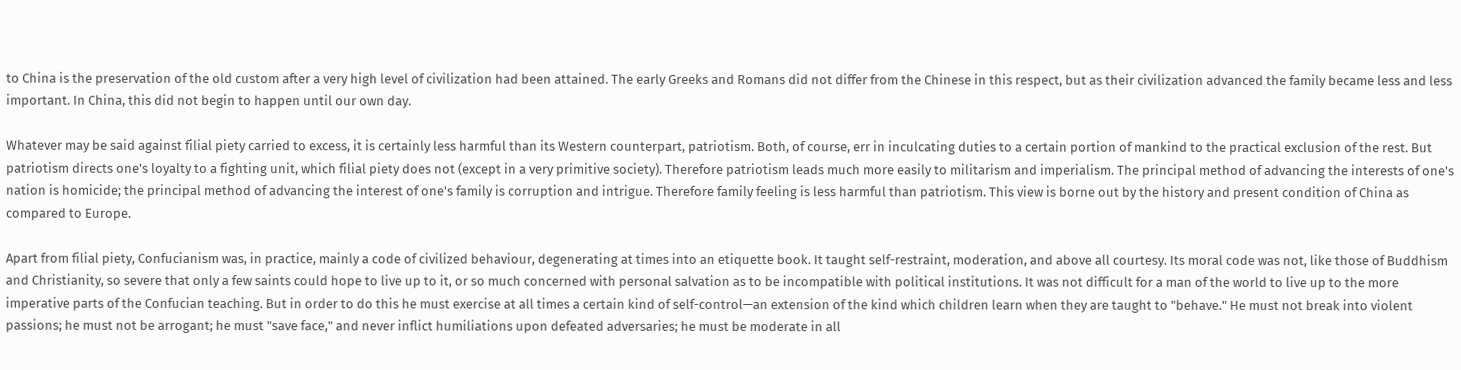to China is the preservation of the old custom after a very high level of civilization had been attained. The early Greeks and Romans did not differ from the Chinese in this respect, but as their civilization advanced the family became less and less important. In China, this did not begin to happen until our own day.

Whatever may be said against filial piety carried to excess, it is certainly less harmful than its Western counterpart, patriotism. Both, of course, err in inculcating duties to a certain portion of mankind to the practical exclusion of the rest. But patriotism directs one's loyalty to a fighting unit, which filial piety does not (except in a very primitive society). Therefore patriotism leads much more easily to militarism and imperialism. The principal method of advancing the interests of one's nation is homicide; the principal method of advancing the interest of one's family is corruption and intrigue. Therefore family feeling is less harmful than patriotism. This view is borne out by the history and present condition of China as compared to Europe.

Apart from filial piety, Confucianism was, in practice, mainly a code of civilized behaviour, degenerating at times into an etiquette book. It taught self-restraint, moderation, and above all courtesy. Its moral code was not, like those of Buddhism and Christianity, so severe that only a few saints could hope to live up to it, or so much concerned with personal salvation as to be incompatible with political institutions. It was not difficult for a man of the world to live up to the more imperative parts of the Confucian teaching. But in order to do this he must exercise at all times a certain kind of self-control—an extension of the kind which children learn when they are taught to "behave." He must not break into violent passions; he must not be arrogant; he must "save face," and never inflict humiliations upon defeated adversaries; he must be moderate in all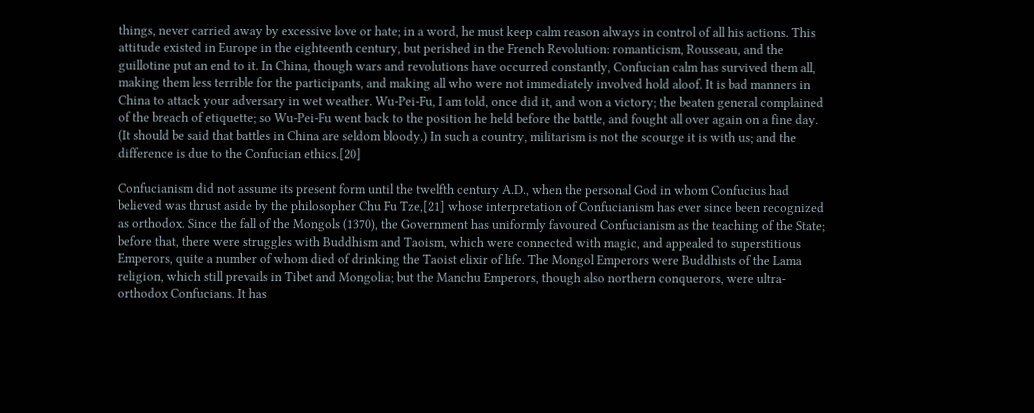things, never carried away by excessive love or hate; in a word, he must keep calm reason always in control of all his actions. This attitude existed in Europe in the eighteenth century, but perished in the French Revolution: romanticism, Rousseau, and the guillotine put an end to it. In China, though wars and revolutions have occurred constantly, Confucian calm has survived them all, making them less terrible for the participants, and making all who were not immediately involved hold aloof. It is bad manners in China to attack your adversary in wet weather. Wu-Pei-Fu, I am told, once did it, and won a victory; the beaten general complained of the breach of etiquette; so Wu-Pei-Fu went back to the position he held before the battle, and fought all over again on a fine day. (It should be said that battles in China are seldom bloody.) In such a country, militarism is not the scourge it is with us; and the difference is due to the Confucian ethics.[20]

Confucianism did not assume its present form until the twelfth century A.D., when the personal God in whom Confucius had believed was thrust aside by the philosopher Chu Fu Tze,[21] whose interpretation of Confucianism has ever since been recognized as orthodox. Since the fall of the Mongols (1370), the Government has uniformly favoured Confucianism as the teaching of the State; before that, there were struggles with Buddhism and Taoism, which were connected with magic, and appealed to superstitious Emperors, quite a number of whom died of drinking the Taoist elixir of life. The Mongol Emperors were Buddhists of the Lama religion, which still prevails in Tibet and Mongolia; but the Manchu Emperors, though also northern conquerors, were ultra-orthodox Confucians. It has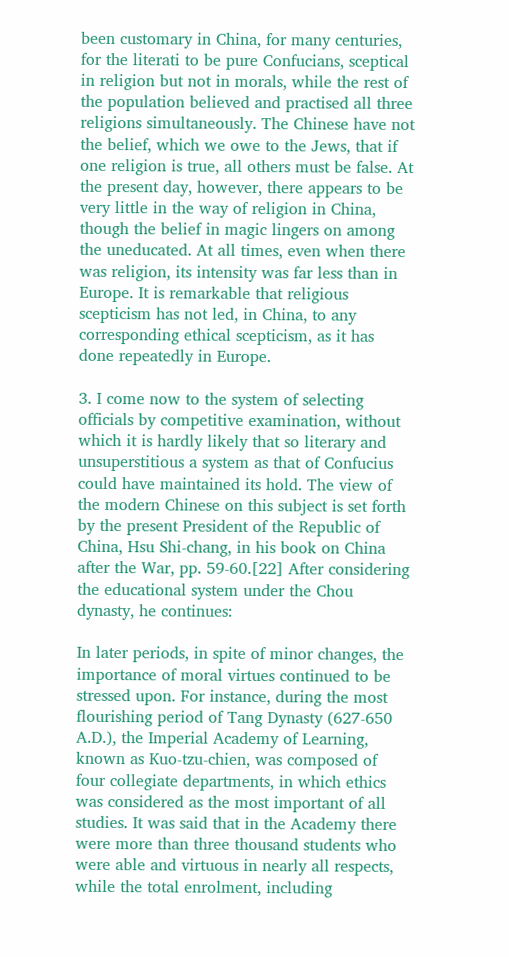been customary in China, for many centuries, for the literati to be pure Confucians, sceptical in religion but not in morals, while the rest of the population believed and practised all three religions simultaneously. The Chinese have not the belief, which we owe to the Jews, that if one religion is true, all others must be false. At the present day, however, there appears to be very little in the way of religion in China, though the belief in magic lingers on among the uneducated. At all times, even when there was religion, its intensity was far less than in Europe. It is remarkable that religious scepticism has not led, in China, to any corresponding ethical scepticism, as it has done repeatedly in Europe.

3. I come now to the system of selecting officials by competitive examination, without which it is hardly likely that so literary and unsuperstitious a system as that of Confucius could have maintained its hold. The view of the modern Chinese on this subject is set forth by the present President of the Republic of China, Hsu Shi-chang, in his book on China after the War, pp. 59-60.[22] After considering the educational system under the Chou dynasty, he continues:

In later periods, in spite of minor changes, the importance of moral virtues continued to be stressed upon. For instance, during the most flourishing period of Tang Dynasty (627-650 A.D.), the Imperial Academy of Learning, known as Kuo-tzu-chien, was composed of four collegiate departments, in which ethics was considered as the most important of all studies. It was said that in the Academy there were more than three thousand students who were able and virtuous in nearly all respects, while the total enrolment, including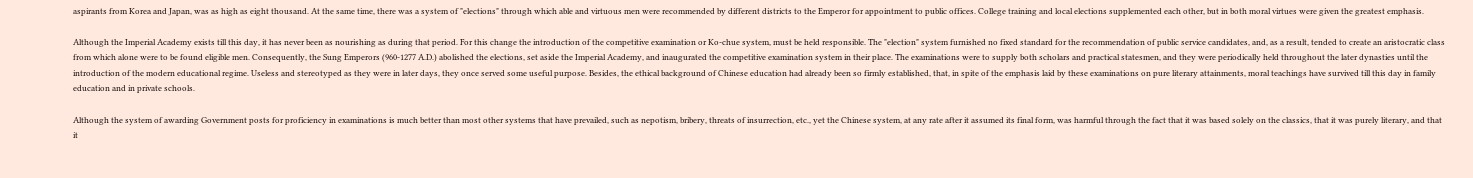aspirants from Korea and Japan, was as high as eight thousand. At the same time, there was a system of "elections" through which able and virtuous men were recommended by different districts to the Emperor for appointment to public offices. College training and local elections supplemented each other, but in both moral virtues were given the greatest emphasis.

Although the Imperial Academy exists till this day, it has never been as nourishing as during that period. For this change the introduction of the competitive examination or Ko-chue system, must be held responsible. The "election" system furnished no fixed standard for the recommendation of public service candidates, and, as a result, tended to create an aristocratic class from which alone were to be found eligible men. Consequently, the Sung Emperors (960-1277 A.D.) abolished the elections, set aside the Imperial Academy, and inaugurated the competitive examination system in their place. The examinations were to supply both scholars and practical statesmen, and they were periodically held throughout the later dynasties until the introduction of the modern educational regime. Useless and stereotyped as they were in later days, they once served some useful purpose. Besides, the ethical background of Chinese education had already been so firmly established, that, in spite of the emphasis laid by these examinations on pure literary attainments, moral teachings have survived till this day in family education and in private schools.

Although the system of awarding Government posts for proficiency in examinations is much better than most other systems that have prevailed, such as nepotism, bribery, threats of insurrection, etc., yet the Chinese system, at any rate after it assumed its final form, was harmful through the fact that it was based solely on the classics, that it was purely literary, and that it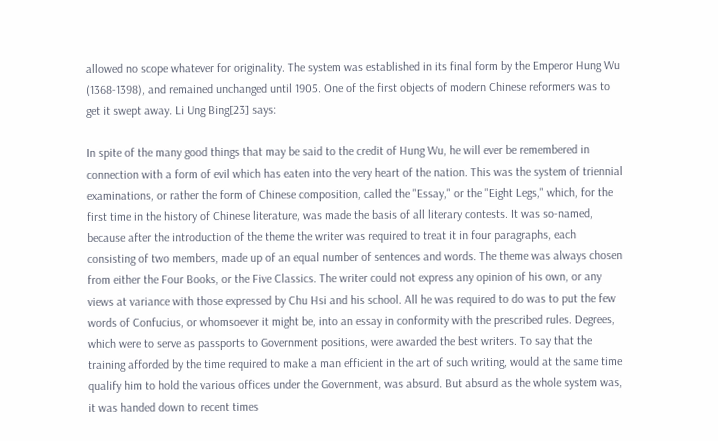allowed no scope whatever for originality. The system was established in its final form by the Emperor Hung Wu (1368-1398), and remained unchanged until 1905. One of the first objects of modern Chinese reformers was to get it swept away. Li Ung Bing[23] says:

In spite of the many good things that may be said to the credit of Hung Wu, he will ever be remembered in connection with a form of evil which has eaten into the very heart of the nation. This was the system of triennial examinations, or rather the form of Chinese composition, called the "Essay," or the "Eight Legs," which, for the first time in the history of Chinese literature, was made the basis of all literary contests. It was so-named, because after the introduction of the theme the writer was required to treat it in four paragraphs, each consisting of two members, made up of an equal number of sentences and words. The theme was always chosen from either the Four Books, or the Five Classics. The writer could not express any opinion of his own, or any views at variance with those expressed by Chu Hsi and his school. All he was required to do was to put the few words of Confucius, or whomsoever it might be, into an essay in conformity with the prescribed rules. Degrees, which were to serve as passports to Government positions, were awarded the best writers. To say that the training afforded by the time required to make a man efficient in the art of such writing, would at the same time qualify him to hold the various offices under the Government, was absurd. But absurd as the whole system was, it was handed down to recent times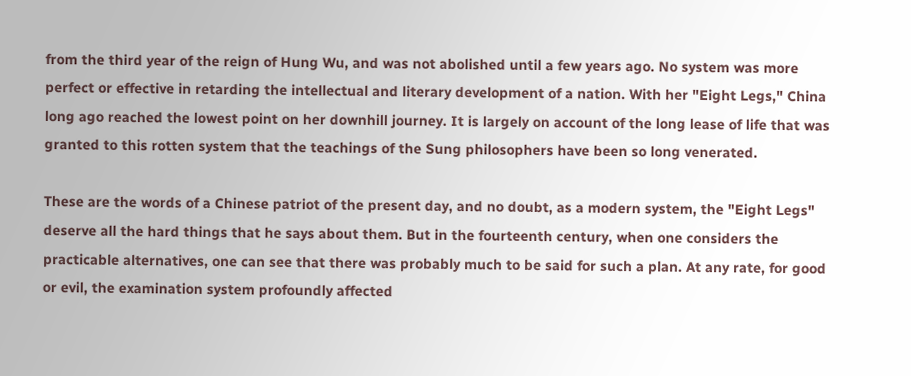from the third year of the reign of Hung Wu, and was not abolished until a few years ago. No system was more perfect or effective in retarding the intellectual and literary development of a nation. With her "Eight Legs," China long ago reached the lowest point on her downhill journey. It is largely on account of the long lease of life that was granted to this rotten system that the teachings of the Sung philosophers have been so long venerated.

These are the words of a Chinese patriot of the present day, and no doubt, as a modern system, the "Eight Legs" deserve all the hard things that he says about them. But in the fourteenth century, when one considers the practicable alternatives, one can see that there was probably much to be said for such a plan. At any rate, for good or evil, the examination system profoundly affected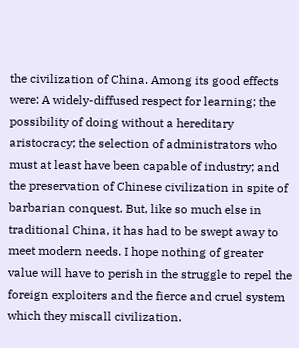the civilization of China. Among its good effects were: A widely-diffused respect for learning; the possibility of doing without a hereditary aristocracy; the selection of administrators who must at least have been capable of industry; and the preservation of Chinese civilization in spite of barbarian conquest. But, like so much else in traditional China, it has had to be swept away to meet modern needs. I hope nothing of greater value will have to perish in the struggle to repel the foreign exploiters and the fierce and cruel system which they miscall civilization.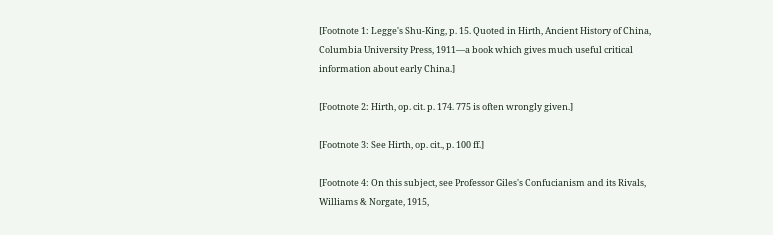[Footnote 1: Legge's Shu-King, p. 15. Quoted in Hirth, Ancient History of China, Columbia University Press, 1911—a book which gives much useful critical information about early China.]

[Footnote 2: Hirth, op. cit. p. 174. 775 is often wrongly given.]

[Footnote 3: See Hirth, op. cit., p. 100 ff.]

[Footnote 4: On this subject, see Professor Giles's Confucianism and its Rivals, Williams & Norgate, 1915,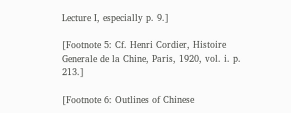Lecture I, especially p. 9.]

[Footnote 5: Cf. Henri Cordier, Histoire Generale de la Chine, Paris, 1920, vol. i. p. 213.]

[Footnote 6: Outlines of Chinese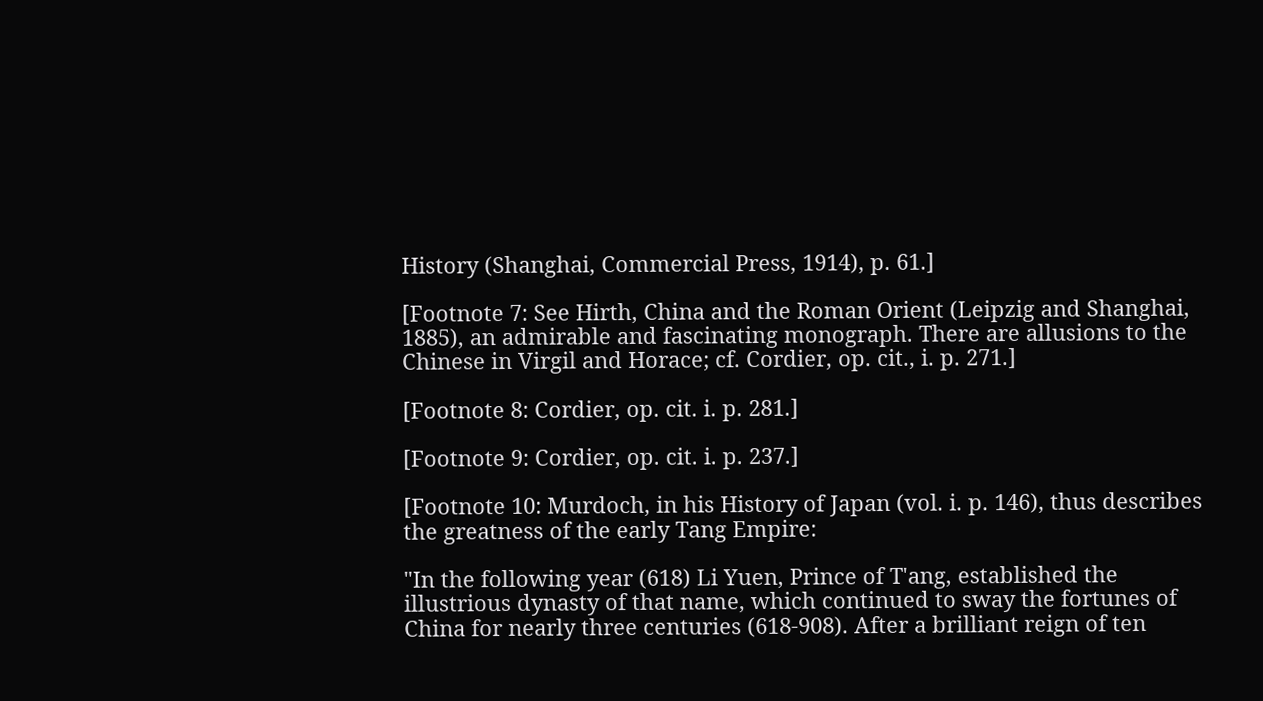History (Shanghai, Commercial Press, 1914), p. 61.]

[Footnote 7: See Hirth, China and the Roman Orient (Leipzig and Shanghai, 1885), an admirable and fascinating monograph. There are allusions to the Chinese in Virgil and Horace; cf. Cordier, op. cit., i. p. 271.]

[Footnote 8: Cordier, op. cit. i. p. 281.]

[Footnote 9: Cordier, op. cit. i. p. 237.]

[Footnote 10: Murdoch, in his History of Japan (vol. i. p. 146), thus describes the greatness of the early Tang Empire:

"In the following year (618) Li Yuen, Prince of T'ang, established the illustrious dynasty of that name, which continued to sway the fortunes of China for nearly three centuries (618-908). After a brilliant reign of ten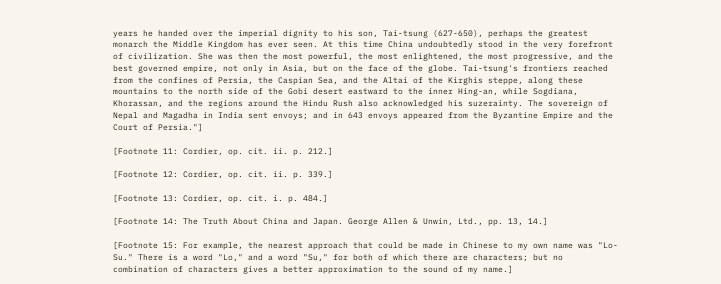years he handed over the imperial dignity to his son, Tai-tsung (627-650), perhaps the greatest monarch the Middle Kingdom has ever seen. At this time China undoubtedly stood in the very forefront of civilization. She was then the most powerful, the most enlightened, the most progressive, and the best governed empire, not only in Asia, but on the face of the globe. Tai-tsung's frontiers reached from the confines of Persia, the Caspian Sea, and the Altai of the Kirghis steppe, along these mountains to the north side of the Gobi desert eastward to the inner Hing-an, while Sogdiana, Khorassan, and the regions around the Hindu Rush also acknowledged his suzerainty. The sovereign of Nepal and Magadha in India sent envoys; and in 643 envoys appeared from the Byzantine Empire and the Court of Persia."]

[Footnote 11: Cordier, op. cit. ii. p. 212.]

[Footnote 12: Cordier, op. cit. ii. p. 339.]

[Footnote 13: Cordier, op. cit. i. p. 484.]

[Footnote 14: The Truth About China and Japan. George Allen & Unwin, Ltd., pp. 13, 14.]

[Footnote 15: For example, the nearest approach that could be made in Chinese to my own name was "Lo-Su." There is a word "Lo," and a word "Su," for both of which there are characters; but no combination of characters gives a better approximation to the sound of my name.]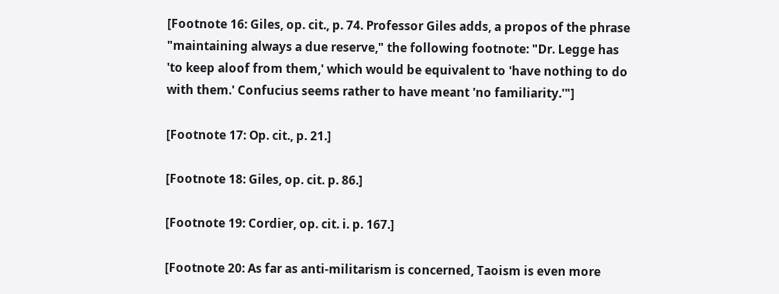[Footnote 16: Giles, op. cit., p. 74. Professor Giles adds, a propos of the phrase "maintaining always a due reserve," the following footnote: "Dr. Legge has 'to keep aloof from them,' which would be equivalent to 'have nothing to do with them.' Confucius seems rather to have meant 'no familiarity.'"]

[Footnote 17: Op. cit., p. 21.]

[Footnote 18: Giles, op. cit. p. 86.]

[Footnote 19: Cordier, op. cit. i. p. 167.]

[Footnote 20: As far as anti-militarism is concerned, Taoism is even more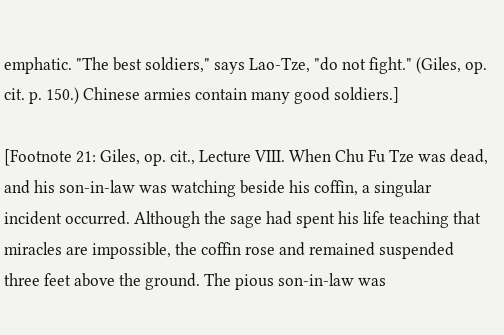emphatic. "The best soldiers," says Lao-Tze, "do not fight." (Giles, op. cit. p. 150.) Chinese armies contain many good soldiers.]

[Footnote 21: Giles, op. cit., Lecture VIII. When Chu Fu Tze was dead, and his son-in-law was watching beside his coffin, a singular incident occurred. Although the sage had spent his life teaching that miracles are impossible, the coffin rose and remained suspended three feet above the ground. The pious son-in-law was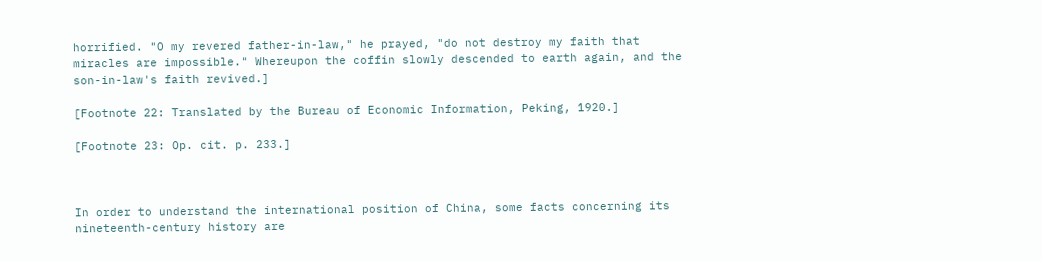horrified. "O my revered father-in-law," he prayed, "do not destroy my faith that miracles are impossible." Whereupon the coffin slowly descended to earth again, and the son-in-law's faith revived.]

[Footnote 22: Translated by the Bureau of Economic Information, Peking, 1920.]

[Footnote 23: Op. cit. p. 233.]



In order to understand the international position of China, some facts concerning its nineteenth-century history are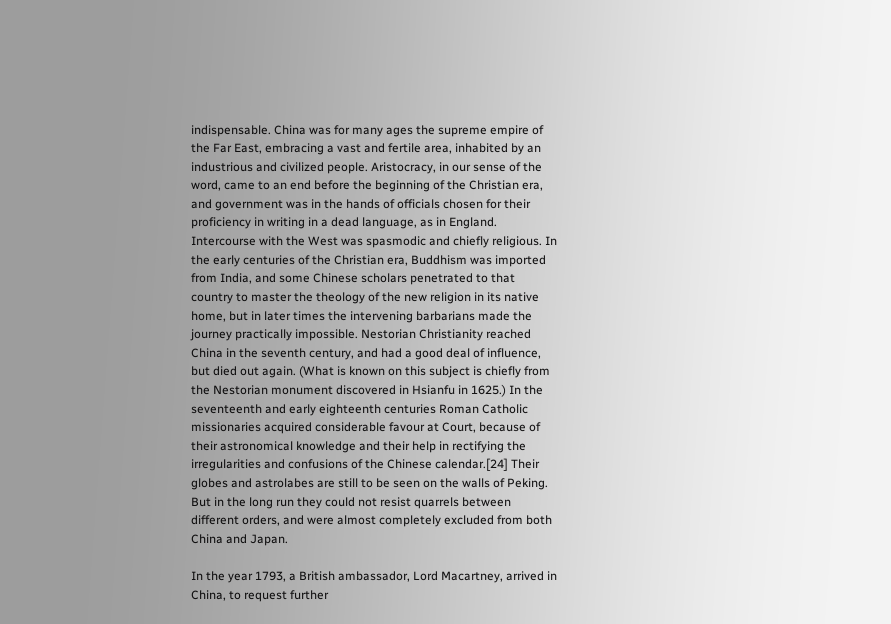indispensable. China was for many ages the supreme empire of the Far East, embracing a vast and fertile area, inhabited by an industrious and civilized people. Aristocracy, in our sense of the word, came to an end before the beginning of the Christian era, and government was in the hands of officials chosen for their proficiency in writing in a dead language, as in England. Intercourse with the West was spasmodic and chiefly religious. In the early centuries of the Christian era, Buddhism was imported from India, and some Chinese scholars penetrated to that country to master the theology of the new religion in its native home, but in later times the intervening barbarians made the journey practically impossible. Nestorian Christianity reached China in the seventh century, and had a good deal of influence, but died out again. (What is known on this subject is chiefly from the Nestorian monument discovered in Hsianfu in 1625.) In the seventeenth and early eighteenth centuries Roman Catholic missionaries acquired considerable favour at Court, because of their astronomical knowledge and their help in rectifying the irregularities and confusions of the Chinese calendar.[24] Their globes and astrolabes are still to be seen on the walls of Peking. But in the long run they could not resist quarrels between different orders, and were almost completely excluded from both China and Japan.

In the year 1793, a British ambassador, Lord Macartney, arrived in China, to request further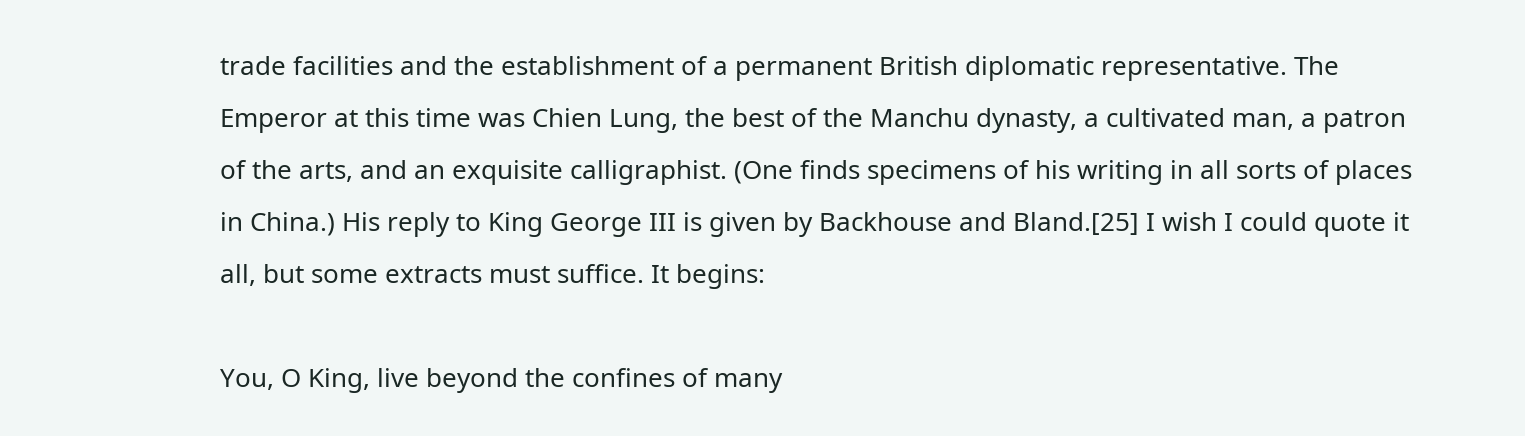trade facilities and the establishment of a permanent British diplomatic representative. The Emperor at this time was Chien Lung, the best of the Manchu dynasty, a cultivated man, a patron of the arts, and an exquisite calligraphist. (One finds specimens of his writing in all sorts of places in China.) His reply to King George III is given by Backhouse and Bland.[25] I wish I could quote it all, but some extracts must suffice. It begins:

You, O King, live beyond the confines of many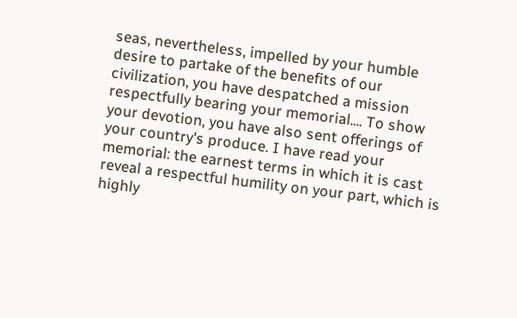seas, nevertheless, impelled by your humble desire to partake of the benefits of our civilization, you have despatched a mission respectfully bearing your memorial.... To show your devotion, you have also sent offerings of your country's produce. I have read your memorial: the earnest terms in which it is cast reveal a respectful humility on your part, which is highly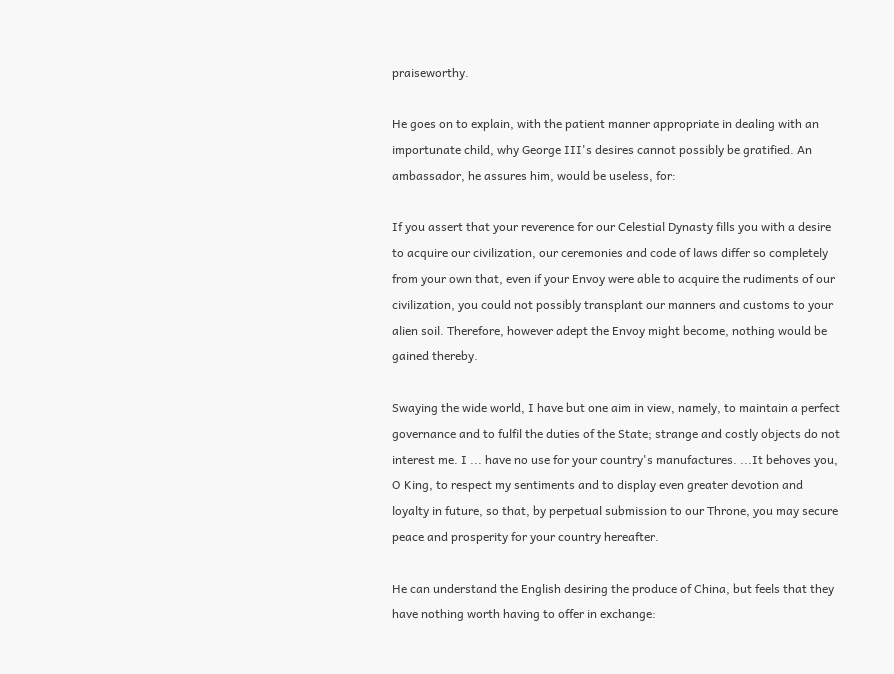praiseworthy.

He goes on to explain, with the patient manner appropriate in dealing with an importunate child, why George III's desires cannot possibly be gratified. An ambassador, he assures him, would be useless, for:

If you assert that your reverence for our Celestial Dynasty fills you with a desire to acquire our civilization, our ceremonies and code of laws differ so completely from your own that, even if your Envoy were able to acquire the rudiments of our civilization, you could not possibly transplant our manners and customs to your alien soil. Therefore, however adept the Envoy might become, nothing would be gained thereby.

Swaying the wide world, I have but one aim in view, namely, to maintain a perfect governance and to fulfil the duties of the State; strange and costly objects do not interest me. I ... have no use for your country's manufactures. ...It behoves you, O King, to respect my sentiments and to display even greater devotion and loyalty in future, so that, by perpetual submission to our Throne, you may secure peace and prosperity for your country hereafter.

He can understand the English desiring the produce of China, but feels that they have nothing worth having to offer in exchange: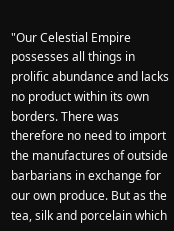"Our Celestial Empire possesses all things in prolific abundance and lacks no product within its own borders. There was therefore no need to import the manufactures of outside barbarians in exchange for our own produce. But as the tea, silk and porcelain which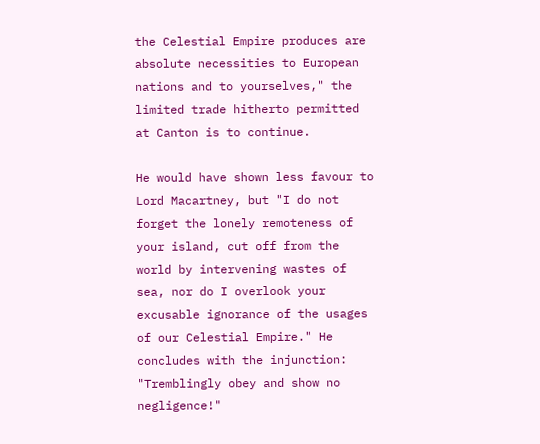the Celestial Empire produces are absolute necessities to European nations and to yourselves," the limited trade hitherto permitted at Canton is to continue.

He would have shown less favour to Lord Macartney, but "I do not forget the lonely remoteness of your island, cut off from the world by intervening wastes of sea, nor do I overlook your excusable ignorance of the usages of our Celestial Empire." He concludes with the injunction: "Tremblingly obey and show no negligence!"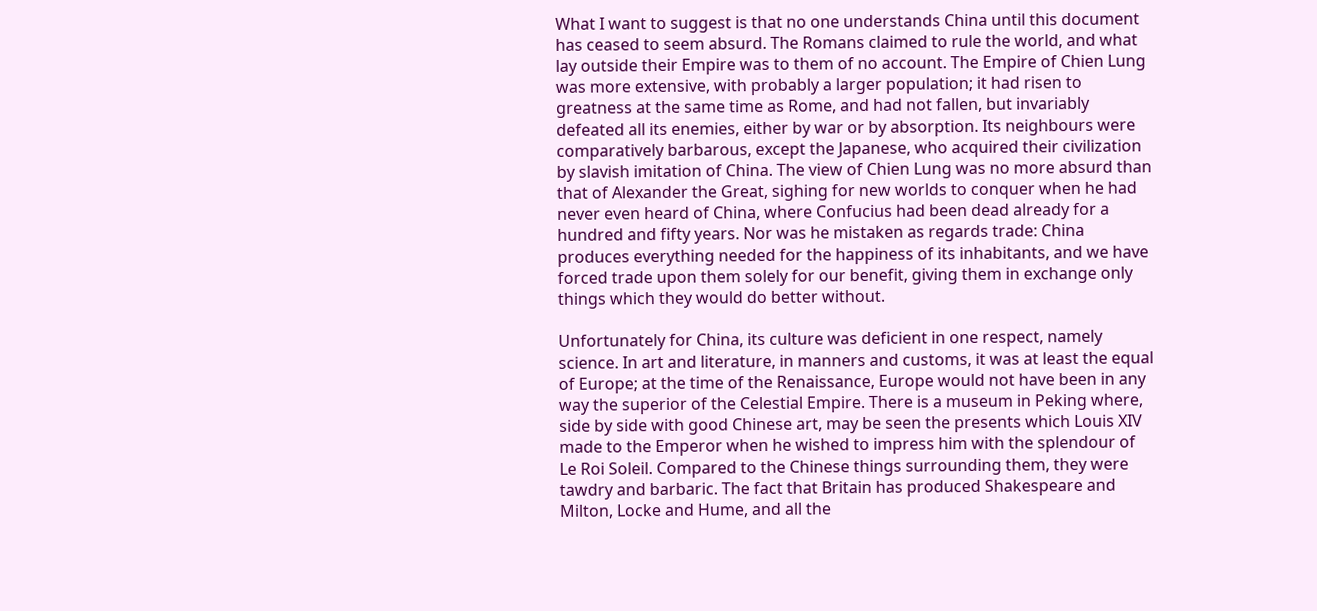What I want to suggest is that no one understands China until this document has ceased to seem absurd. The Romans claimed to rule the world, and what lay outside their Empire was to them of no account. The Empire of Chien Lung was more extensive, with probably a larger population; it had risen to greatness at the same time as Rome, and had not fallen, but invariably defeated all its enemies, either by war or by absorption. Its neighbours were comparatively barbarous, except the Japanese, who acquired their civilization by slavish imitation of China. The view of Chien Lung was no more absurd than that of Alexander the Great, sighing for new worlds to conquer when he had never even heard of China, where Confucius had been dead already for a hundred and fifty years. Nor was he mistaken as regards trade: China produces everything needed for the happiness of its inhabitants, and we have forced trade upon them solely for our benefit, giving them in exchange only things which they would do better without.

Unfortunately for China, its culture was deficient in one respect, namely science. In art and literature, in manners and customs, it was at least the equal of Europe; at the time of the Renaissance, Europe would not have been in any way the superior of the Celestial Empire. There is a museum in Peking where, side by side with good Chinese art, may be seen the presents which Louis XIV made to the Emperor when he wished to impress him with the splendour of Le Roi Soleil. Compared to the Chinese things surrounding them, they were tawdry and barbaric. The fact that Britain has produced Shakespeare and Milton, Locke and Hume, and all the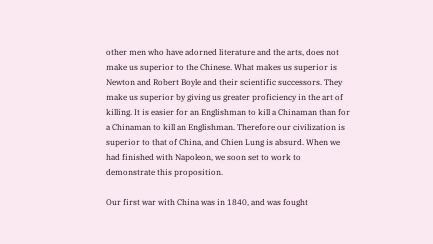other men who have adorned literature and the arts, does not make us superior to the Chinese. What makes us superior is Newton and Robert Boyle and their scientific successors. They make us superior by giving us greater proficiency in the art of killing. It is easier for an Englishman to kill a Chinaman than for a Chinaman to kill an Englishman. Therefore our civilization is superior to that of China, and Chien Lung is absurd. When we had finished with Napoleon, we soon set to work to demonstrate this proposition.

Our first war with China was in 1840, and was fought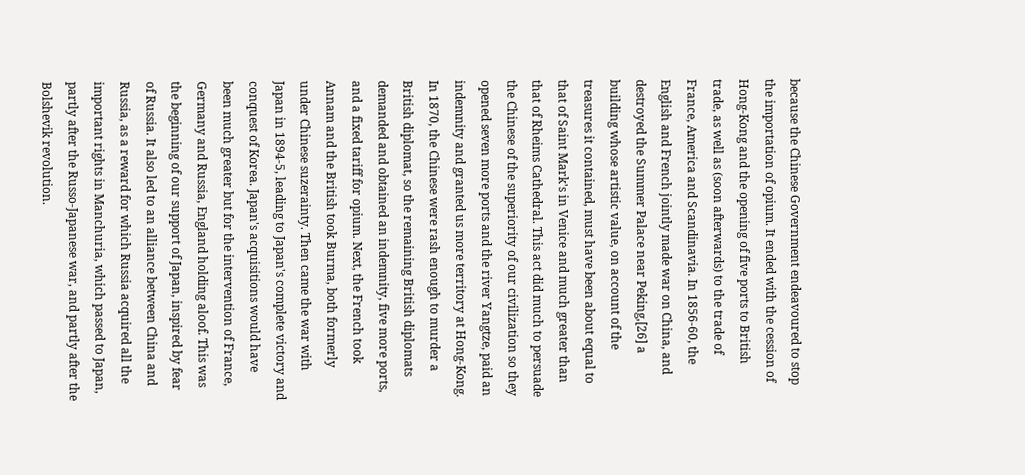because the Chinese Government endeavoured to stop the importation of opium. It ended with the cession of Hong-Kong and the opening of five ports to British trade, as well as (soon afterwards) to the trade of France, America and Scandinavia. In 1856-60, the English and French jointly made war on China, and destroyed the Summer Palace near Peking,[26] a building whose artistic value, on account of the treasures it contained, must have been about equal to that of Saint Mark's in Venice and much greater than that of Rheims Cathedral. This act did much to persuade the Chinese of the superiority of our civilization so they opened seven more ports and the river Yangtze, paid an indemnity and granted us more territory at Hong-Kong. In 1870, the Chinese were rash enough to murder a British diplomat, so the remaining British diplomats demanded and obtained an indemnity, five more ports, and a fixed tariff for opium. Next, the French took Annam and the British took Burma, both formerly under Chinese suzerainty. Then came the war with Japan in 1894-5, leading to Japan's complete victory and conquest of Korea. Japan's acquisitions would have been much greater but for the intervention of France, Germany and Russia, England holding aloof. This was the beginning of our support of Japan, inspired by fear of Russia. It also led to an alliance between China and Russia, as a reward for which Russia acquired all the important rights in Manchuria, which passed to Japan, partly after the Russo-Japanese war, and partly after the Bolshevik revolution.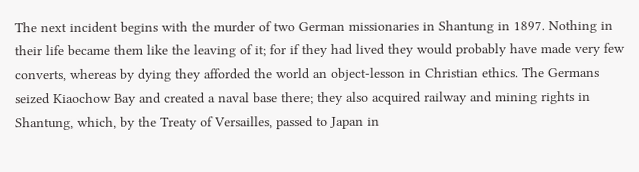The next incident begins with the murder of two German missionaries in Shantung in 1897. Nothing in their life became them like the leaving of it; for if they had lived they would probably have made very few converts, whereas by dying they afforded the world an object-lesson in Christian ethics. The Germans seized Kiaochow Bay and created a naval base there; they also acquired railway and mining rights in Shantung, which, by the Treaty of Versailles, passed to Japan in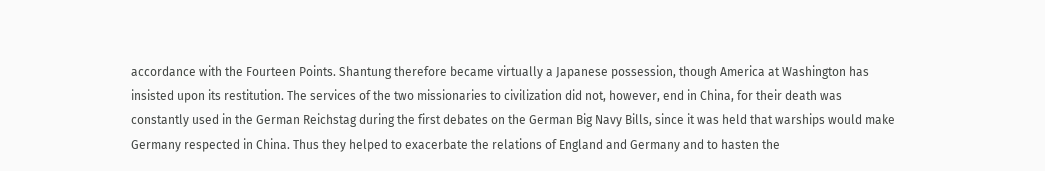accordance with the Fourteen Points. Shantung therefore became virtually a Japanese possession, though America at Washington has insisted upon its restitution. The services of the two missionaries to civilization did not, however, end in China, for their death was constantly used in the German Reichstag during the first debates on the German Big Navy Bills, since it was held that warships would make Germany respected in China. Thus they helped to exacerbate the relations of England and Germany and to hasten the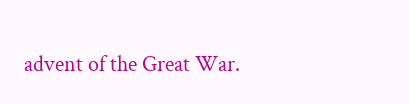advent of the Great War.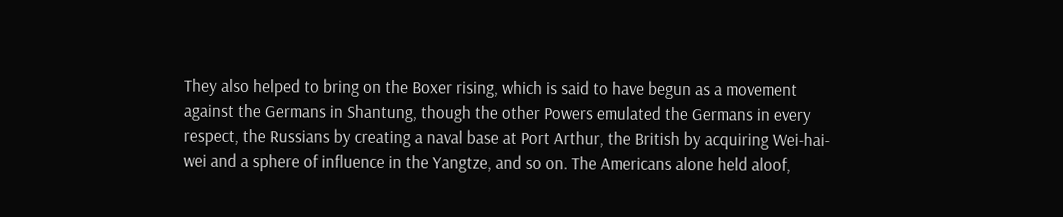They also helped to bring on the Boxer rising, which is said to have begun as a movement against the Germans in Shantung, though the other Powers emulated the Germans in every respect, the Russians by creating a naval base at Port Arthur, the British by acquiring Wei-hai-wei and a sphere of influence in the Yangtze, and so on. The Americans alone held aloof,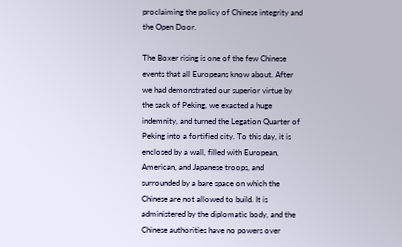proclaiming the policy of Chinese integrity and the Open Door.

The Boxer rising is one of the few Chinese events that all Europeans know about. After we had demonstrated our superior virtue by the sack of Peking, we exacted a huge indemnity, and turned the Legation Quarter of Peking into a fortified city. To this day, it is enclosed by a wall, filled with European, American, and Japanese troops, and surrounded by a bare space on which the Chinese are not allowed to build. It is administered by the diplomatic body, and the Chinese authorities have no powers over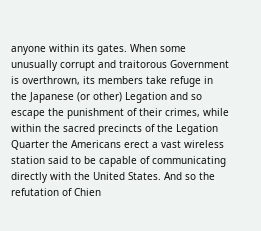anyone within its gates. When some unusually corrupt and traitorous Government is overthrown, its members take refuge in the Japanese (or other) Legation and so escape the punishment of their crimes, while within the sacred precincts of the Legation Quarter the Americans erect a vast wireless station said to be capable of communicating directly with the United States. And so the refutation of Chien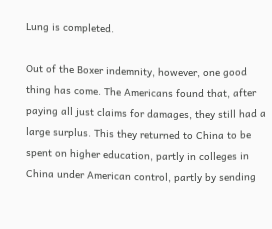Lung is completed.

Out of the Boxer indemnity, however, one good thing has come. The Americans found that, after paying all just claims for damages, they still had a large surplus. This they returned to China to be spent on higher education, partly in colleges in China under American control, partly by sending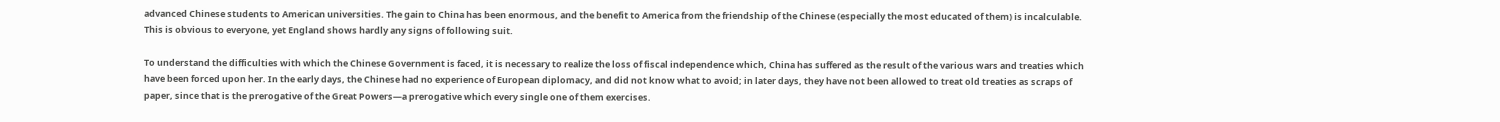advanced Chinese students to American universities. The gain to China has been enormous, and the benefit to America from the friendship of the Chinese (especially the most educated of them) is incalculable. This is obvious to everyone, yet England shows hardly any signs of following suit.

To understand the difficulties with which the Chinese Government is faced, it is necessary to realize the loss of fiscal independence which, China has suffered as the result of the various wars and treaties which have been forced upon her. In the early days, the Chinese had no experience of European diplomacy, and did not know what to avoid; in later days, they have not been allowed to treat old treaties as scraps of paper, since that is the prerogative of the Great Powers—a prerogative which every single one of them exercises.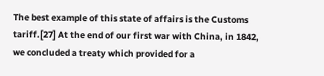The best example of this state of affairs is the Customs tariff.[27] At the end of our first war with China, in 1842, we concluded a treaty which provided for a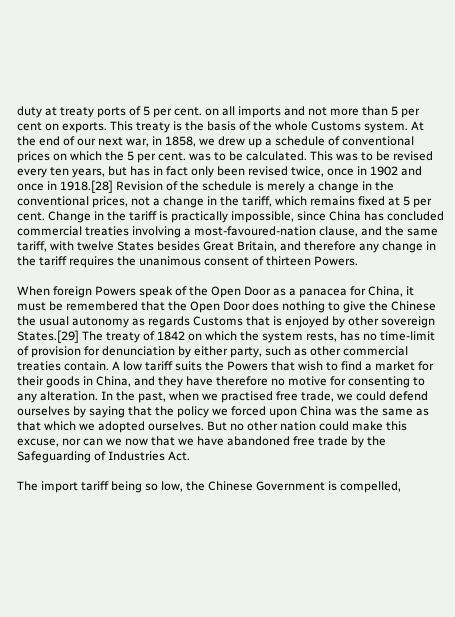duty at treaty ports of 5 per cent. on all imports and not more than 5 per cent on exports. This treaty is the basis of the whole Customs system. At the end of our next war, in 1858, we drew up a schedule of conventional prices on which the 5 per cent. was to be calculated. This was to be revised every ten years, but has in fact only been revised twice, once in 1902 and once in 1918.[28] Revision of the schedule is merely a change in the conventional prices, not a change in the tariff, which remains fixed at 5 per cent. Change in the tariff is practically impossible, since China has concluded commercial treaties involving a most-favoured-nation clause, and the same tariff, with twelve States besides Great Britain, and therefore any change in the tariff requires the unanimous consent of thirteen Powers.

When foreign Powers speak of the Open Door as a panacea for China, it must be remembered that the Open Door does nothing to give the Chinese the usual autonomy as regards Customs that is enjoyed by other sovereign States.[29] The treaty of 1842 on which the system rests, has no time-limit of provision for denunciation by either party, such as other commercial treaties contain. A low tariff suits the Powers that wish to find a market for their goods in China, and they have therefore no motive for consenting to any alteration. In the past, when we practised free trade, we could defend ourselves by saying that the policy we forced upon China was the same as that which we adopted ourselves. But no other nation could make this excuse, nor can we now that we have abandoned free trade by the Safeguarding of Industries Act.

The import tariff being so low, the Chinese Government is compelled,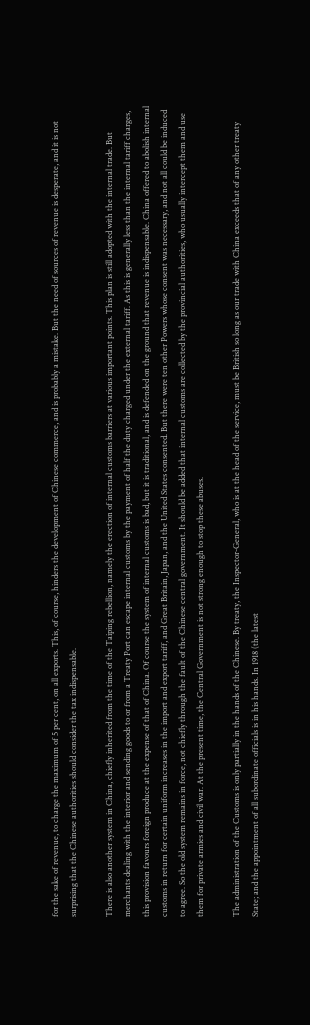for the sake of revenue, to charge the maximum of 5 per cent, on all exports. This, of course, hinders the development of Chinese commerce, and is probably a mistake. But the need of sources of revenue is desperate, and it is not surprising that the Chinese authorities should consider the tax indispensable.

There is also another system in China, chiefly inherited from the time of the Taiping rebellion, namely the erection of internal customs barriers at various important points. This plan is still adopted with the internal trade. But merchants dealing with the interior and sending goods to or from a Treaty Port can escape internal customs by the payment of half the duty charged under the external tariff. As this is generally less than the internal tariff charges, this provision favours foreign produce at the expense of that of China. Of course the system of internal customs is bad, but it is traditional, and is defended on the ground that revenue is indispensable. China offered to abolish internal customs in return for certain uniform increases in the import and export tariff, and Great Britain, Japan, and the United States consented. But there were ten other Powers whose consent was necessary, and not all could be induced to agree. So the old system remains in force, not chiefly through the fault of the Chinese central government. It should be added that internal customs are collected by the provincial authorities, who usually intercept them and use them for private armies and civil war. At the present time, the Central Government is not strong enough to stop these abuses.

The administration of the Customs is only partially in the hands of the Chinese. By treaty, the Inspector-General, who is at the head of the service, must be British so long as our trade with China exceeds that of any other treaty State; and the appointment of all subordinate officials is in his hands. In 1918 (the latest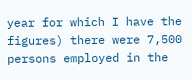year for which I have the figures) there were 7,500 persons employed in the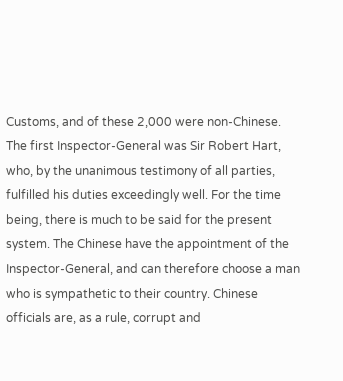Customs, and of these 2,000 were non-Chinese. The first Inspector-General was Sir Robert Hart, who, by the unanimous testimony of all parties, fulfilled his duties exceedingly well. For the time being, there is much to be said for the present system. The Chinese have the appointment of the Inspector-General, and can therefore choose a man who is sympathetic to their country. Chinese officials are, as a rule, corrupt and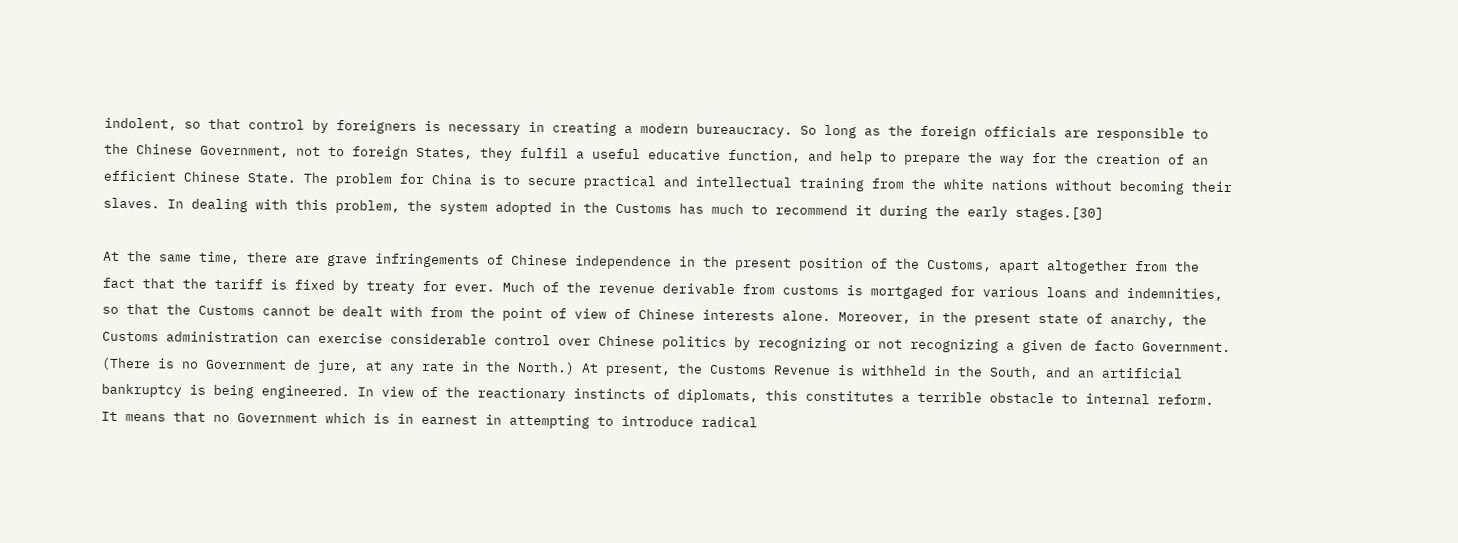indolent, so that control by foreigners is necessary in creating a modern bureaucracy. So long as the foreign officials are responsible to the Chinese Government, not to foreign States, they fulfil a useful educative function, and help to prepare the way for the creation of an efficient Chinese State. The problem for China is to secure practical and intellectual training from the white nations without becoming their slaves. In dealing with this problem, the system adopted in the Customs has much to recommend it during the early stages.[30]

At the same time, there are grave infringements of Chinese independence in the present position of the Customs, apart altogether from the fact that the tariff is fixed by treaty for ever. Much of the revenue derivable from customs is mortgaged for various loans and indemnities, so that the Customs cannot be dealt with from the point of view of Chinese interests alone. Moreover, in the present state of anarchy, the Customs administration can exercise considerable control over Chinese politics by recognizing or not recognizing a given de facto Government. (There is no Government de jure, at any rate in the North.) At present, the Customs Revenue is withheld in the South, and an artificial bankruptcy is being engineered. In view of the reactionary instincts of diplomats, this constitutes a terrible obstacle to internal reform. It means that no Government which is in earnest in attempting to introduce radical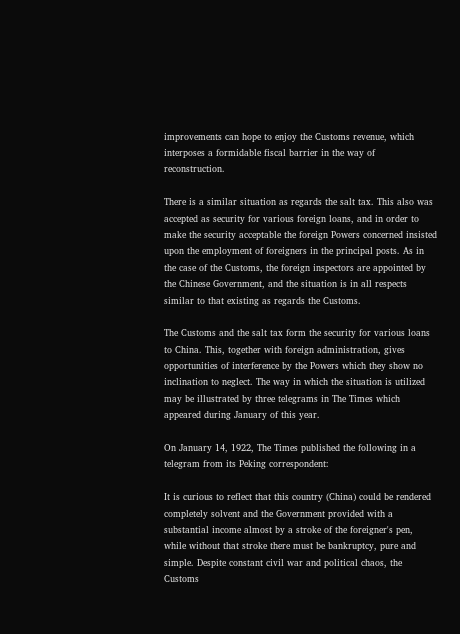improvements can hope to enjoy the Customs revenue, which interposes a formidable fiscal barrier in the way of reconstruction.

There is a similar situation as regards the salt tax. This also was accepted as security for various foreign loans, and in order to make the security acceptable the foreign Powers concerned insisted upon the employment of foreigners in the principal posts. As in the case of the Customs, the foreign inspectors are appointed by the Chinese Government, and the situation is in all respects similar to that existing as regards the Customs.

The Customs and the salt tax form the security for various loans to China. This, together with foreign administration, gives opportunities of interference by the Powers which they show no inclination to neglect. The way in which the situation is utilized may be illustrated by three telegrams in The Times which appeared during January of this year.

On January 14, 1922, The Times published the following in a telegram from its Peking correspondent:

It is curious to reflect that this country (China) could be rendered completely solvent and the Government provided with a substantial income almost by a stroke of the foreigner's pen, while without that stroke there must be bankruptcy, pure and simple. Despite constant civil war and political chaos, the Customs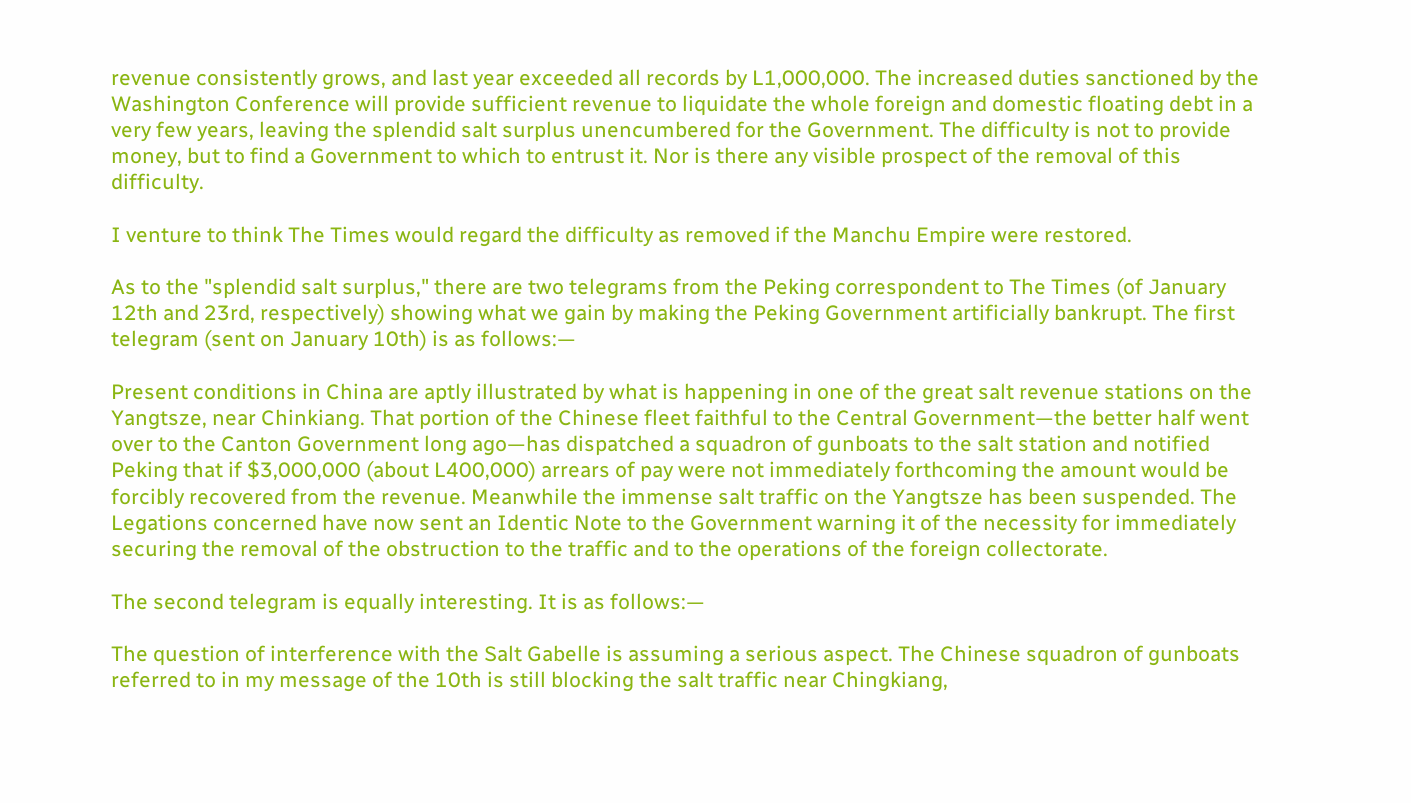revenue consistently grows, and last year exceeded all records by L1,000,000. The increased duties sanctioned by the Washington Conference will provide sufficient revenue to liquidate the whole foreign and domestic floating debt in a very few years, leaving the splendid salt surplus unencumbered for the Government. The difficulty is not to provide money, but to find a Government to which to entrust it. Nor is there any visible prospect of the removal of this difficulty.

I venture to think The Times would regard the difficulty as removed if the Manchu Empire were restored.

As to the "splendid salt surplus," there are two telegrams from the Peking correspondent to The Times (of January 12th and 23rd, respectively) showing what we gain by making the Peking Government artificially bankrupt. The first telegram (sent on January 10th) is as follows:—

Present conditions in China are aptly illustrated by what is happening in one of the great salt revenue stations on the Yangtsze, near Chinkiang. That portion of the Chinese fleet faithful to the Central Government—the better half went over to the Canton Government long ago—has dispatched a squadron of gunboats to the salt station and notified Peking that if $3,000,000 (about L400,000) arrears of pay were not immediately forthcoming the amount would be forcibly recovered from the revenue. Meanwhile the immense salt traffic on the Yangtsze has been suspended. The Legations concerned have now sent an Identic Note to the Government warning it of the necessity for immediately securing the removal of the obstruction to the traffic and to the operations of the foreign collectorate.

The second telegram is equally interesting. It is as follows:—

The question of interference with the Salt Gabelle is assuming a serious aspect. The Chinese squadron of gunboats referred to in my message of the 10th is still blocking the salt traffic near Chingkiang,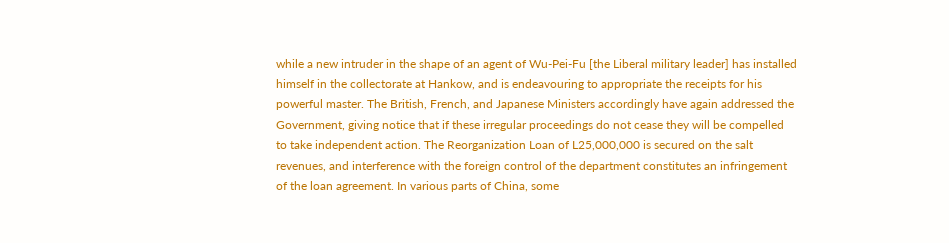while a new intruder in the shape of an agent of Wu-Pei-Fu [the Liberal military leader] has installed himself in the collectorate at Hankow, and is endeavouring to appropriate the receipts for his powerful master. The British, French, and Japanese Ministers accordingly have again addressed the Government, giving notice that if these irregular proceedings do not cease they will be compelled to take independent action. The Reorganization Loan of L25,000,000 is secured on the salt revenues, and interference with the foreign control of the department constitutes an infringement of the loan agreement. In various parts of China, some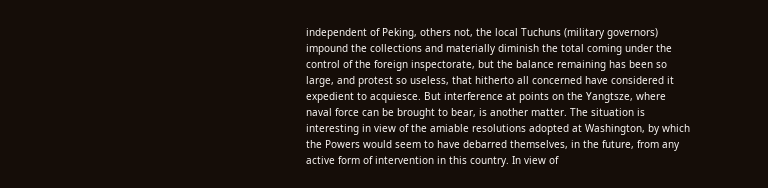independent of Peking, others not, the local Tuchuns (military governors) impound the collections and materially diminish the total coming under the control of the foreign inspectorate, but the balance remaining has been so large, and protest so useless, that hitherto all concerned have considered it expedient to acquiesce. But interference at points on the Yangtsze, where naval force can be brought to bear, is another matter. The situation is interesting in view of the amiable resolutions adopted at Washington, by which the Powers would seem to have debarred themselves, in the future, from any active form of intervention in this country. In view of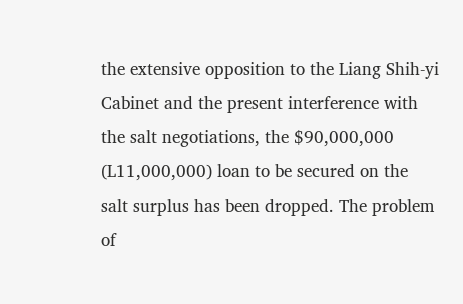the extensive opposition to the Liang Shih-yi Cabinet and the present interference with the salt negotiations, the $90,000,000 (L11,000,000) loan to be secured on the salt surplus has been dropped. The problem of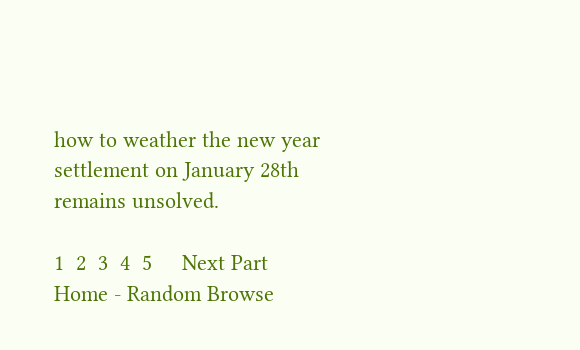how to weather the new year settlement on January 28th remains unsolved.

1  2  3  4  5     Next Part
Home - Random Browse